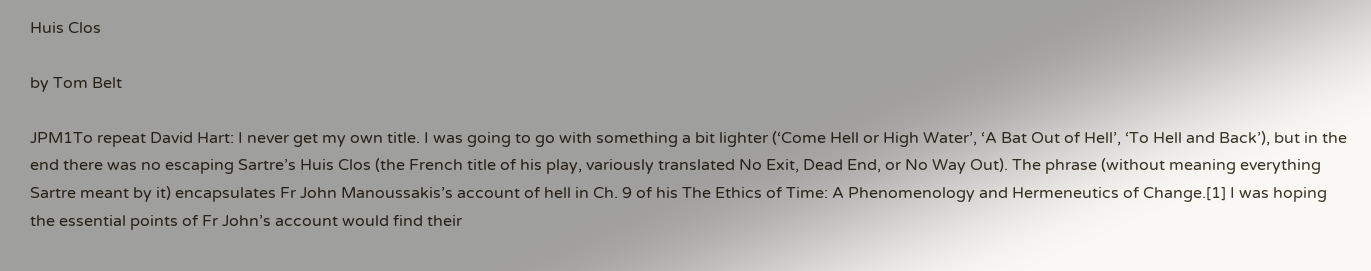Huis Clos

by Tom Belt

JPM1To repeat David Hart: I never get my own title. I was going to go with something a bit lighter (‘Come Hell or High Water’, ‘A Bat Out of Hell’, ‘To Hell and Back’), but in the end there was no escaping Sartre’s Huis Clos (the French title of his play, variously translated No Exit, Dead End, or No Way Out). The phrase (without meaning everything Sartre meant by it) encapsulates Fr John Manoussakis’s account of hell in Ch. 9 of his The Ethics of Time: A Phenomenology and Hermeneutics of Change.[1] I was hoping the essential points of Fr John’s account would find their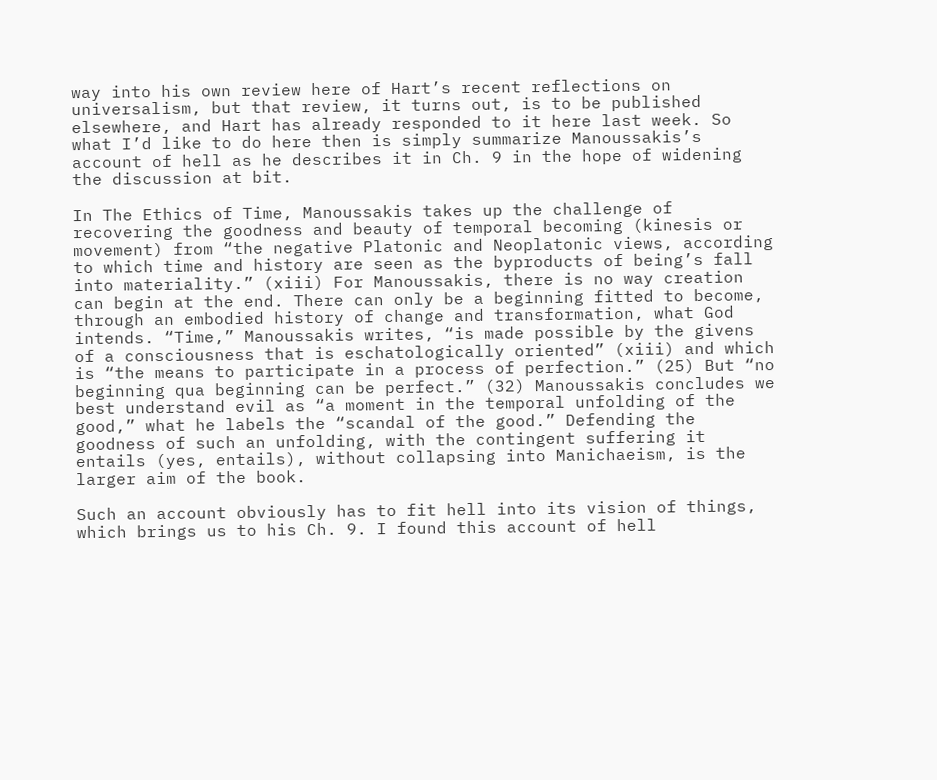way into his own review here of Hart’s recent reflections on universalism, but that review, it turns out, is to be published elsewhere, and Hart has already responded to it here last week. So what I’d like to do here then is simply summarize Manoussakis’s account of hell as he describes it in Ch. 9 in the hope of widening the discussion at bit.

In The Ethics of Time, Manoussakis takes up the challenge of recovering the goodness and beauty of temporal becoming (kinesis or movement) from “the negative Platonic and Neoplatonic views, according to which time and history are seen as the byproducts of being’s fall into materiality.” (xiii) For Manoussakis, there is no way creation can begin at the end. There can only be a beginning fitted to become, through an embodied history of change and transformation, what God intends. “Time,” Manoussakis writes, “is made possible by the givens of a consciousness that is eschatologically oriented” (xiii) and which is “the means to participate in a process of perfection.” (25) But “no beginning qua beginning can be perfect.” (32) Manoussakis concludes we best understand evil as “a moment in the temporal unfolding of the good,” what he labels the “scandal of the good.” Defending the goodness of such an unfolding, with the contingent suffering it entails (yes, entails), without collapsing into Manichaeism, is the larger aim of the book.

Such an account obviously has to fit hell into its vision of things, which brings us to his Ch. 9. I found this account of hell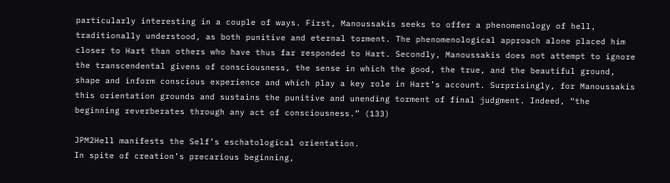particularly interesting in a couple of ways. First, Manoussakis seeks to offer a phenomenology of hell, traditionally understood, as both punitive and eternal torment. The phenomenological approach alone placed him closer to Hart than others who have thus far responded to Hart. Secondly, Manoussakis does not attempt to ignore the transcendental givens of consciousness, the sense in which the good, the true, and the beautiful ground, shape and inform conscious experience and which play a key role in Hart’s account. Surprisingly, for Manoussakis this orientation grounds and sustains the punitive and unending torment of final judgment. Indeed, “the beginning reverberates through any act of consciousness.” (133)

JPM2Hell manifests the Self’s eschatological orientation.
In spite of creation’s precarious beginning,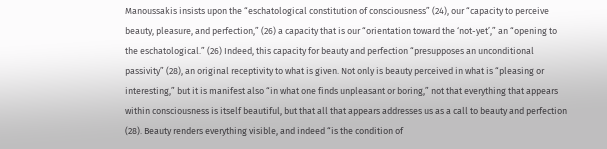Manoussakis insists upon the “eschatological constitution of consciousness” (24), our “capacity to perceive beauty, pleasure, and perfection,” (26) a capacity that is our “orientation toward the ‘not-yet’,” an “opening to the eschatological.” (26) Indeed, this capacity for beauty and perfection “presupposes an unconditional passivity” (28), an original receptivity to what is given. Not only is beauty perceived in what is “pleasing or interesting,” but it is manifest also “in what one finds unpleasant or boring,” not that everything that appears within consciousness is itself beautiful, but that all that appears addresses us as a call to beauty and perfection (28). Beauty renders everything visible, and indeed “is the condition of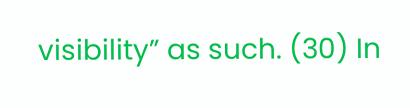visibility” as such. (30) In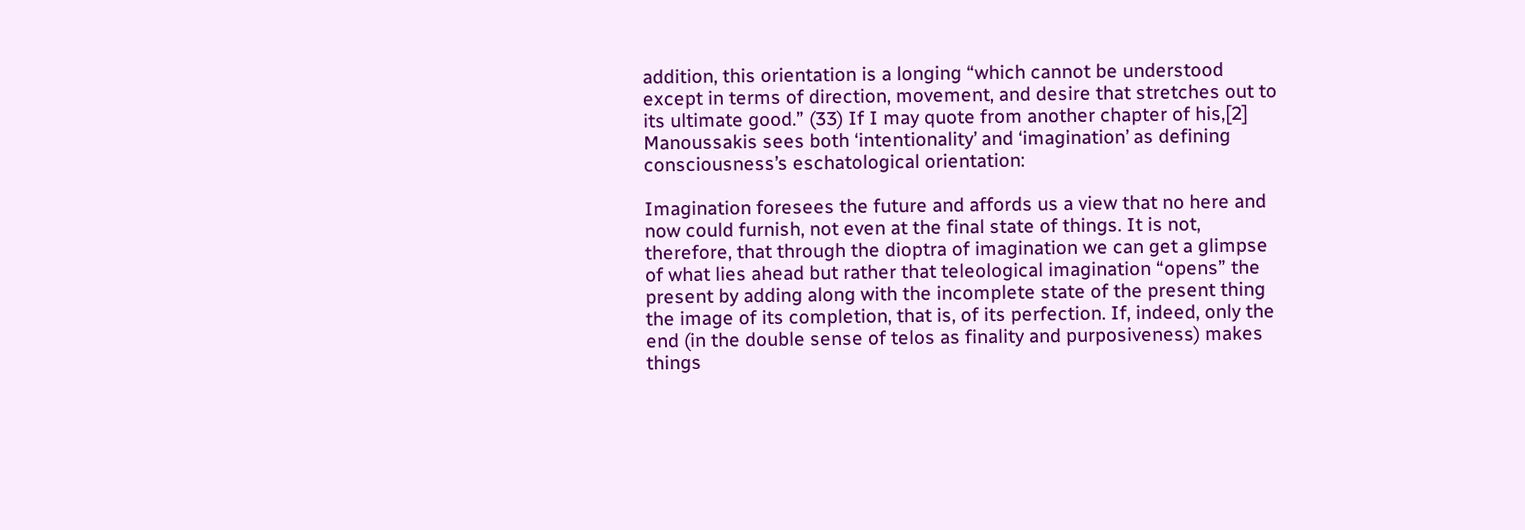addition, this orientation is a longing “which cannot be understood except in terms of direction, movement, and desire that stretches out to its ultimate good.” (33) If I may quote from another chapter of his,[2] Manoussakis sees both ‘intentionality’ and ‘imagination’ as defining consciousness’s eschatological orientation:

Imagination foresees the future and affords us a view that no here and now could furnish, not even at the final state of things. It is not, therefore, that through the dioptra of imagination we can get a glimpse of what lies ahead but rather that teleological imagination “opens” the present by adding along with the incomplete state of the present thing the image of its completion, that is, of its perfection. If, indeed, only the end (in the double sense of telos as finality and purposiveness) makes things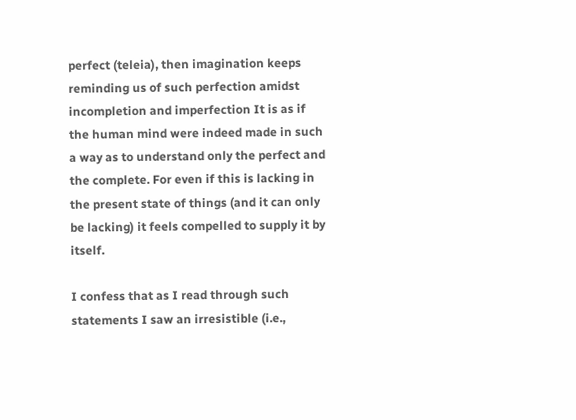perfect (teleia), then imagination keeps reminding us of such perfection amidst incompletion and imperfection It is as if the human mind were indeed made in such a way as to understand only the perfect and the complete. For even if this is lacking in the present state of things (and it can only be lacking) it feels compelled to supply it by itself.

I confess that as I read through such statements I saw an irresistible (i.e.,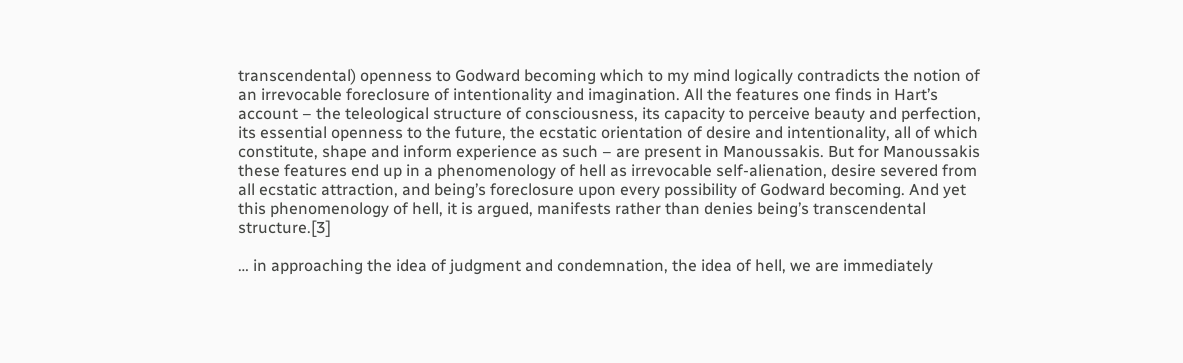transcendental) openness to Godward becoming which to my mind logically contradicts the notion of an irrevocable foreclosure of intentionality and imagination. All the features one finds in Hart’s account – the teleological structure of consciousness, its capacity to perceive beauty and perfection, its essential openness to the future, the ecstatic orientation of desire and intentionality, all of which constitute, shape and inform experience as such – are present in Manoussakis. But for Manoussakis these features end up in a phenomenology of hell as irrevocable self-alienation, desire severed from all ecstatic attraction, and being’s foreclosure upon every possibility of Godward becoming. And yet this phenomenology of hell, it is argued, manifests rather than denies being’s transcendental structure.[3]

… in approaching the idea of judgment and condemnation, the idea of hell, we are immediately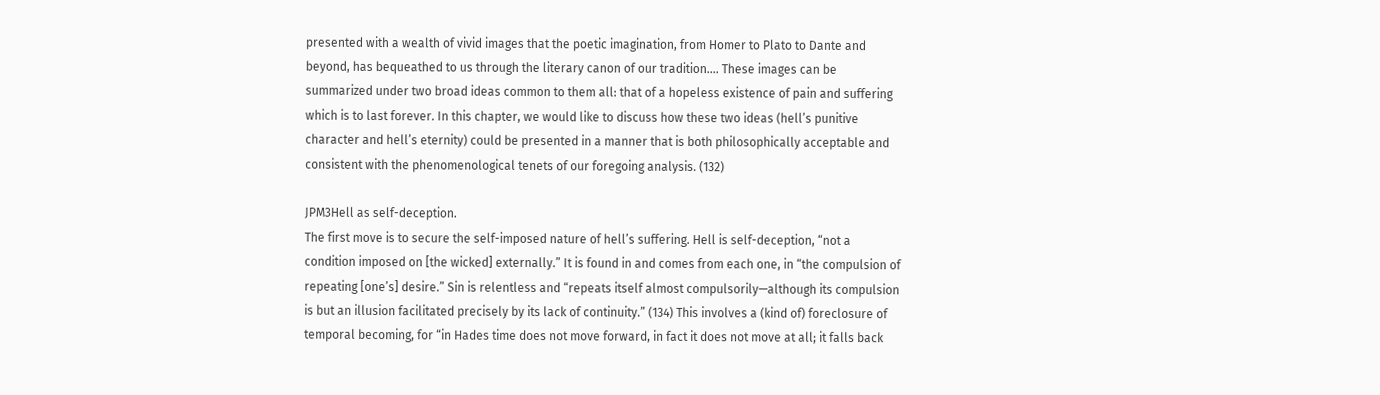presented with a wealth of vivid images that the poetic imagination, from Homer to Plato to Dante and beyond, has bequeathed to us through the literary canon of our tradition…. These images can be summarized under two broad ideas common to them all: that of a hopeless existence of pain and suffering which is to last forever. In this chapter, we would like to discuss how these two ideas (hell’s punitive character and hell’s eternity) could be presented in a manner that is both philosophically acceptable and consistent with the phenomenological tenets of our foregoing analysis. (132)

JPM3Hell as self-deception.
The first move is to secure the self-imposed nature of hell’s suffering. Hell is self-deception, “not a condition imposed on [the wicked] externally.” It is found in and comes from each one, in “the compulsion of repeating [one’s] desire.” Sin is relentless and “repeats itself almost compulsorily—although its compulsion is but an illusion facilitated precisely by its lack of continuity.” (134) This involves a (kind of) foreclosure of temporal becoming, for “in Hades time does not move forward, in fact it does not move at all; it falls back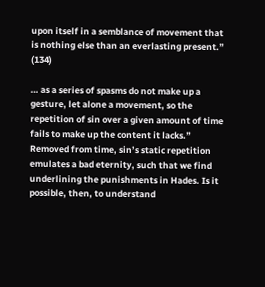upon itself in a semblance of movement that is nothing else than an everlasting present.” (134)

… as a series of spasms do not make up a gesture, let alone a movement, so the repetition of sin over a given amount of time fails to make up the content it lacks.” Removed from time, sin’s static repetition emulates a bad eternity, such that we find underlining the punishments in Hades. Is it possible, then, to understand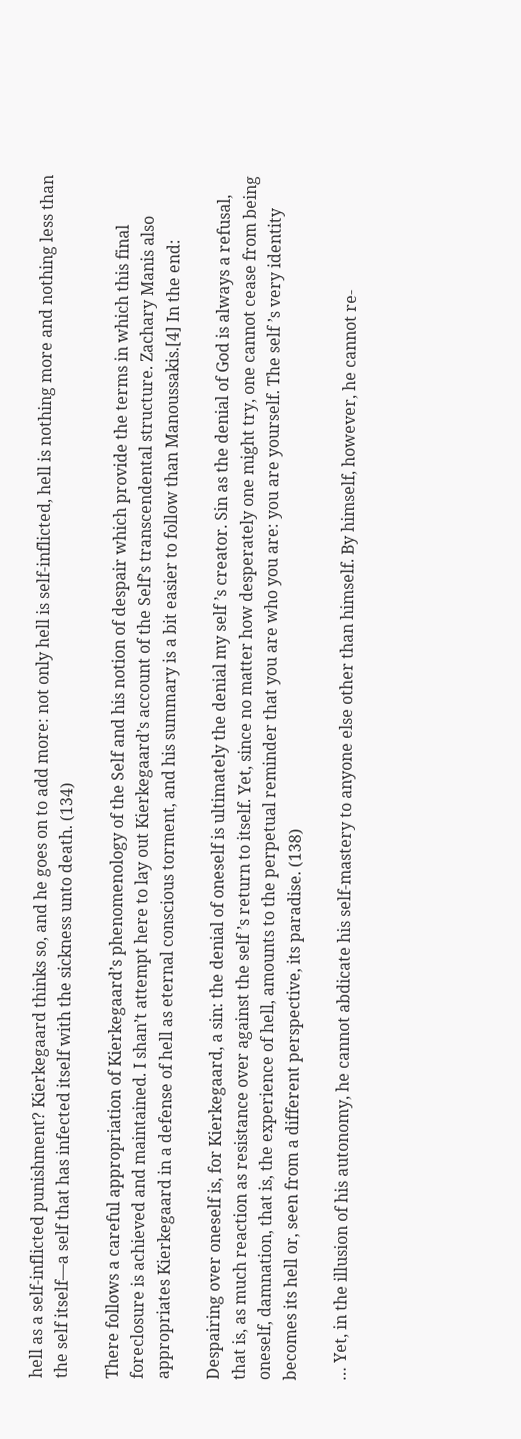hell as a self-inflicted punishment? Kierkegaard thinks so, and he goes on to add more: not only hell is self-inflicted, hell is nothing more and nothing less than the self itself—a self that has infected itself with the sickness unto death. (134)

There follows a careful appropriation of Kierkegaard’s phenomenology of the Self and his notion of despair which provide the terms in which this final foreclosure is achieved and maintained. I shan’t attempt here to lay out Kierkegaard’s account of the Self’s transcendental structure. Zachary Manis also appropriates Kierkegaard in a defense of hell as eternal conscious torment, and his summary is a bit easier to follow than Manoussakis.[4] In the end:

Despairing over oneself is, for Kierkegaard, a sin: the denial of oneself is ultimately the denial my self ’s creator. Sin as the denial of God is always a refusal, that is, as much reaction as resistance over against the self ’s return to itself. Yet, since no matter how desperately one might try, one cannot cease from being oneself, damnation, that is, the experience of hell, amounts to the perpetual reminder that you are who you are: you are yourself. The self ’s very identity becomes its hell or, seen from a different perspective, its paradise. (138)

… Yet, in the illusion of his autonomy, he cannot abdicate his self-mastery to anyone else other than himself. By himself, however, he cannot re-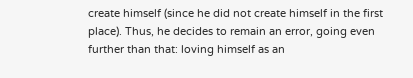create himself (since he did not create himself in the first place). Thus, he decides to remain an error, going even further than that: loving himself as an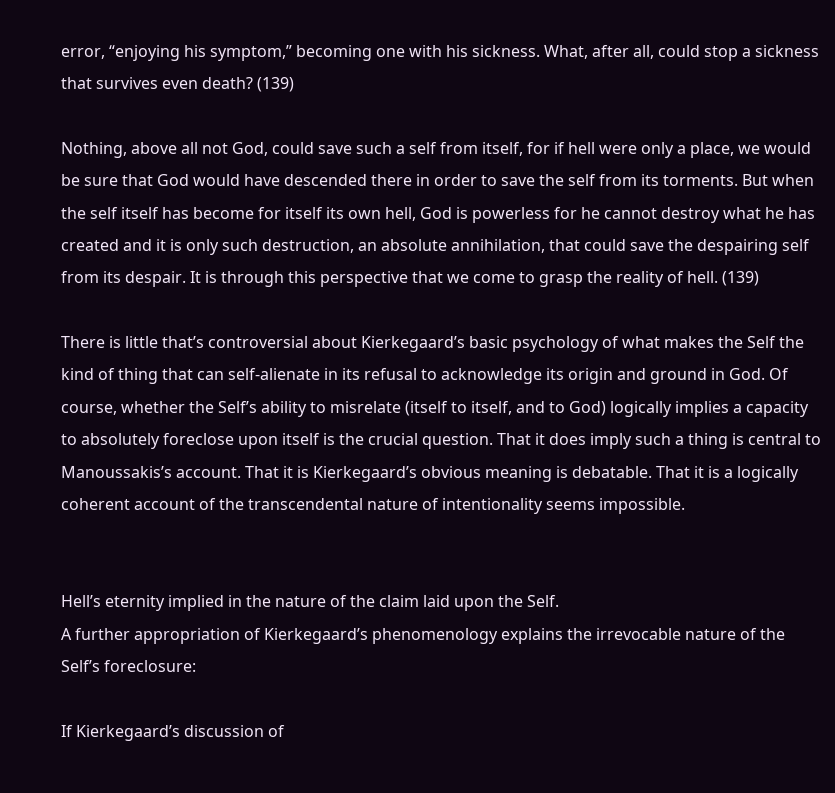error, “enjoying his symptom,” becoming one with his sickness. What, after all, could stop a sickness that survives even death? (139)

Nothing, above all not God, could save such a self from itself, for if hell were only a place, we would be sure that God would have descended there in order to save the self from its torments. But when the self itself has become for itself its own hell, God is powerless for he cannot destroy what he has created and it is only such destruction, an absolute annihilation, that could save the despairing self from its despair. It is through this perspective that we come to grasp the reality of hell. (139)

There is little that’s controversial about Kierkegaard’s basic psychology of what makes the Self the kind of thing that can self-alienate in its refusal to acknowledge its origin and ground in God. Of course, whether the Self’s ability to misrelate (itself to itself, and to God) logically implies a capacity to absolutely foreclose upon itself is the crucial question. That it does imply such a thing is central to Manoussakis’s account. That it is Kierkegaard’s obvious meaning is debatable. That it is a logically coherent account of the transcendental nature of intentionality seems impossible.


Hell’s eternity implied in the nature of the claim laid upon the Self.
A further appropriation of Kierkegaard’s phenomenology explains the irrevocable nature of the Self’s foreclosure:

If Kierkegaard’s discussion of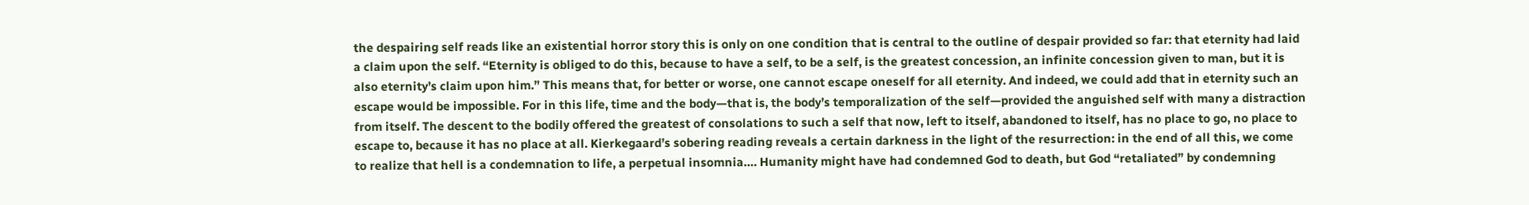the despairing self reads like an existential horror story this is only on one condition that is central to the outline of despair provided so far: that eternity had laid a claim upon the self. “Eternity is obliged to do this, because to have a self, to be a self, is the greatest concession, an infinite concession given to man, but it is also eternity’s claim upon him.” This means that, for better or worse, one cannot escape oneself for all eternity. And indeed, we could add that in eternity such an escape would be impossible. For in this life, time and the body—that is, the body’s temporalization of the self—provided the anguished self with many a distraction from itself. The descent to the bodily offered the greatest of consolations to such a self that now, left to itself, abandoned to itself, has no place to go, no place to escape to, because it has no place at all. Kierkegaard’s sobering reading reveals a certain darkness in the light of the resurrection: in the end of all this, we come to realize that hell is a condemnation to life, a perpetual insomnia…. Humanity might have had condemned God to death, but God “retaliated” by condemning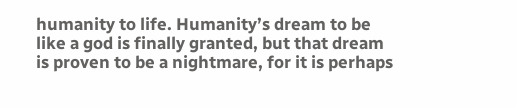humanity to life. Humanity’s dream to be like a god is finally granted, but that dream is proven to be a nightmare, for it is perhaps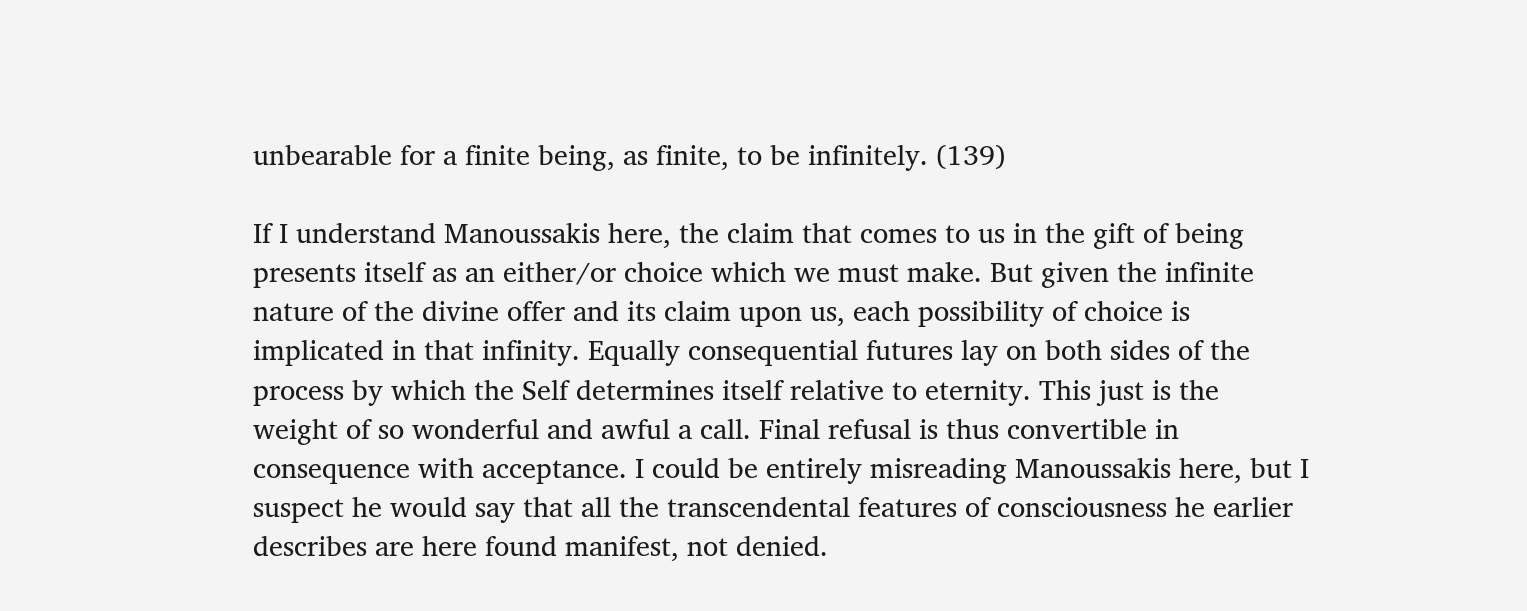unbearable for a finite being, as finite, to be infinitely. (139)

If I understand Manoussakis here, the claim that comes to us in the gift of being presents itself as an either/or choice which we must make. But given the infinite nature of the divine offer and its claim upon us, each possibility of choice is implicated in that infinity. Equally consequential futures lay on both sides of the process by which the Self determines itself relative to eternity. This just is the weight of so wonderful and awful a call. Final refusal is thus convertible in consequence with acceptance. I could be entirely misreading Manoussakis here, but I suspect he would say that all the transcendental features of consciousness he earlier describes are here found manifest, not denied.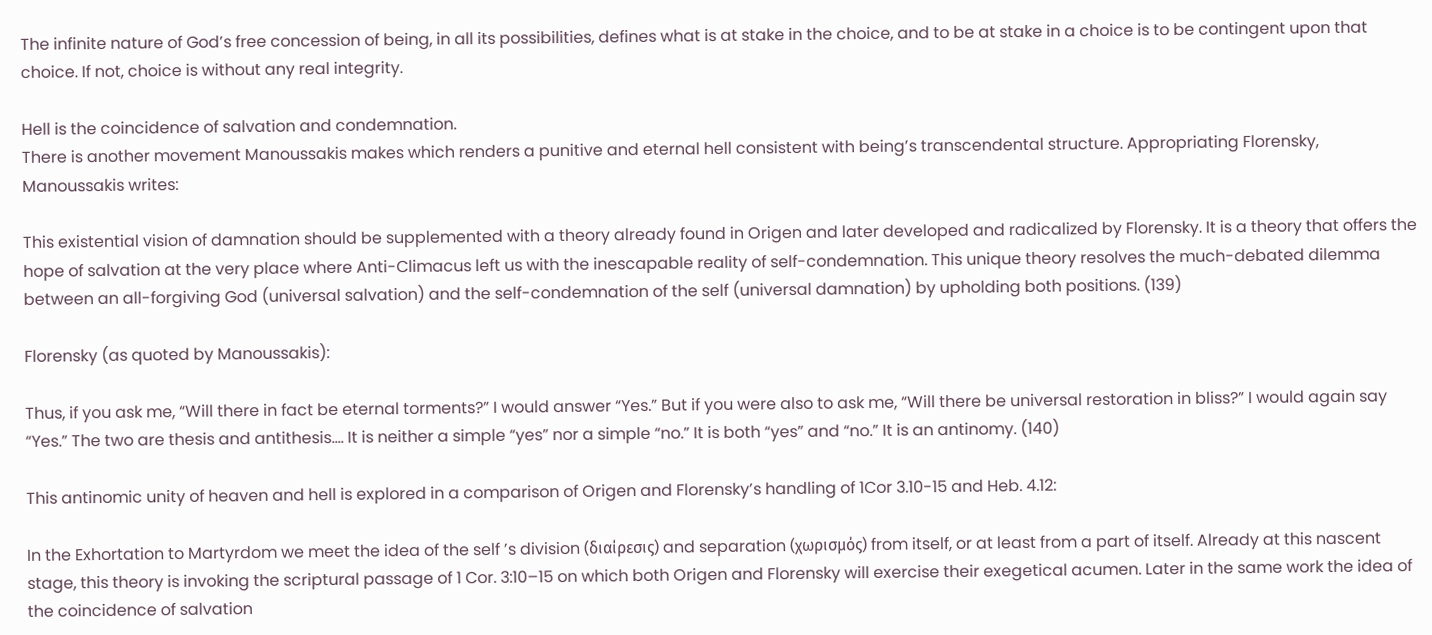The infinite nature of God’s free concession of being, in all its possibilities, defines what is at stake in the choice, and to be at stake in a choice is to be contingent upon that choice. If not, choice is without any real integrity.

Hell is the coincidence of salvation and condemnation.
There is another movement Manoussakis makes which renders a punitive and eternal hell consistent with being’s transcendental structure. Appropriating Florensky, Manoussakis writes:

This existential vision of damnation should be supplemented with a theory already found in Origen and later developed and radicalized by Florensky. It is a theory that offers the hope of salvation at the very place where Anti-Climacus left us with the inescapable reality of self-condemnation. This unique theory resolves the much-debated dilemma between an all-forgiving God (universal salvation) and the self-condemnation of the self (universal damnation) by upholding both positions. (139)

Florensky (as quoted by Manoussakis):

Thus, if you ask me, “Will there in fact be eternal torments?” I would answer “Yes.” But if you were also to ask me, “Will there be universal restoration in bliss?” I would again say “Yes.” The two are thesis and antithesis…. It is neither a simple “yes” nor a simple “no.” It is both “yes” and “no.” It is an antinomy. (140)

This antinomic unity of heaven and hell is explored in a comparison of Origen and Florensky’s handling of 1Cor 3.10-15 and Heb. 4.12:

In the Exhortation to Martyrdom we meet the idea of the self ’s division (διαίρεσις) and separation (χωρισμός) from itself, or at least from a part of itself. Already at this nascent stage, this theory is invoking the scriptural passage of 1 Cor. 3:10–15 on which both Origen and Florensky will exercise their exegetical acumen. Later in the same work the idea of the coincidence of salvation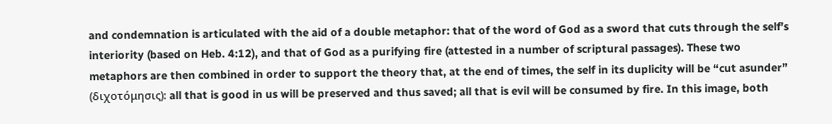and condemnation is articulated with the aid of a double metaphor: that of the word of God as a sword that cuts through the self’s interiority (based on Heb. 4:12), and that of God as a purifying fire (attested in a number of scriptural passages). These two metaphors are then combined in order to support the theory that, at the end of times, the self in its duplicity will be “cut asunder” (διχοτόμησις): all that is good in us will be preserved and thus saved; all that is evil will be consumed by fire. In this image, both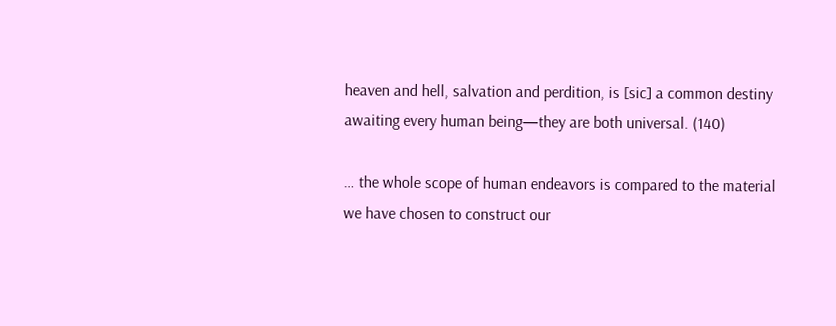heaven and hell, salvation and perdition, is [sic] a common destiny awaiting every human being—they are both universal. (140)

… the whole scope of human endeavors is compared to the material we have chosen to construct our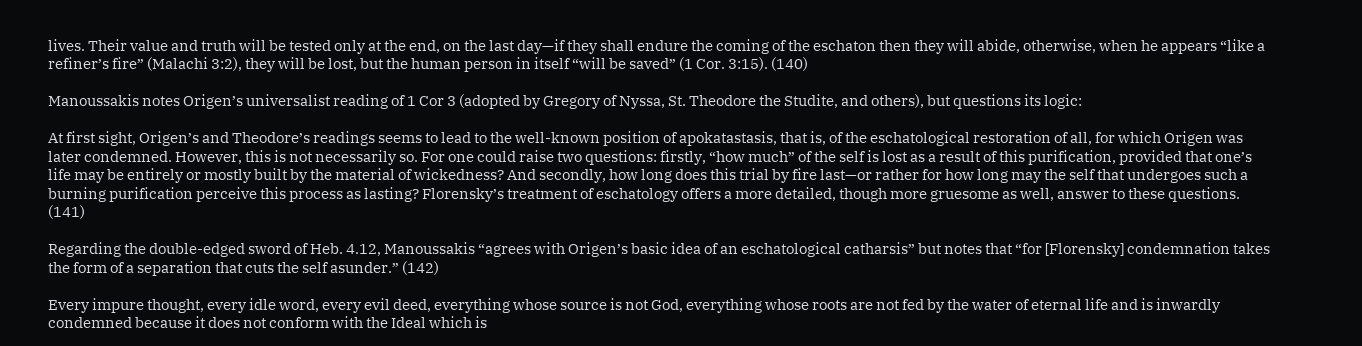lives. Their value and truth will be tested only at the end, on the last day—if they shall endure the coming of the eschaton then they will abide, otherwise, when he appears “like a refiner’s fire” (Malachi 3:2), they will be lost, but the human person in itself “will be saved” (1 Cor. 3:15). (140)

Manoussakis notes Origen’s universalist reading of 1 Cor 3 (adopted by Gregory of Nyssa, St. Theodore the Studite, and others), but questions its logic:

At first sight, Origen’s and Theodore’s readings seems to lead to the well-known position of apokatastasis, that is, of the eschatological restoration of all, for which Origen was later condemned. However, this is not necessarily so. For one could raise two questions: firstly, “how much” of the self is lost as a result of this purification, provided that one’s life may be entirely or mostly built by the material of wickedness? And secondly, how long does this trial by fire last—or rather for how long may the self that undergoes such a burning purification perceive this process as lasting? Florensky’s treatment of eschatology offers a more detailed, though more gruesome as well, answer to these questions. (141)

Regarding the double-edged sword of Heb. 4.12, Manoussakis “agrees with Origen’s basic idea of an eschatological catharsis” but notes that “for [Florensky] condemnation takes the form of a separation that cuts the self asunder.” (142)

Every impure thought, every idle word, every evil deed, everything whose source is not God, everything whose roots are not fed by the water of eternal life and is inwardly condemned because it does not conform with the Ideal which is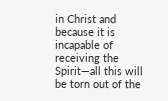in Christ and because it is incapable of receiving the Spirit—all this will be torn out of the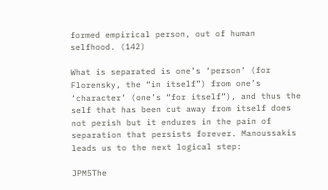formed empirical person, out of human selfhood. (142)

What is separated is one’s ‘person’ (for Florensky, the “in itself”) from one’s ‘character’ (one’s “for itself”), and thus the self that has been cut away from itself does not perish but it endures in the pain of separation that persists forever. Manoussakis leads us to the next logical step:

JPM5The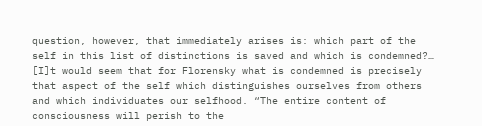question, however, that immediately arises is: which part of the self in this list of distinctions is saved and which is condemned?… [I]t would seem that for Florensky what is condemned is precisely that aspect of the self which distinguishes ourselves from others and which individuates our selfhood. “The entire content of consciousness will perish to the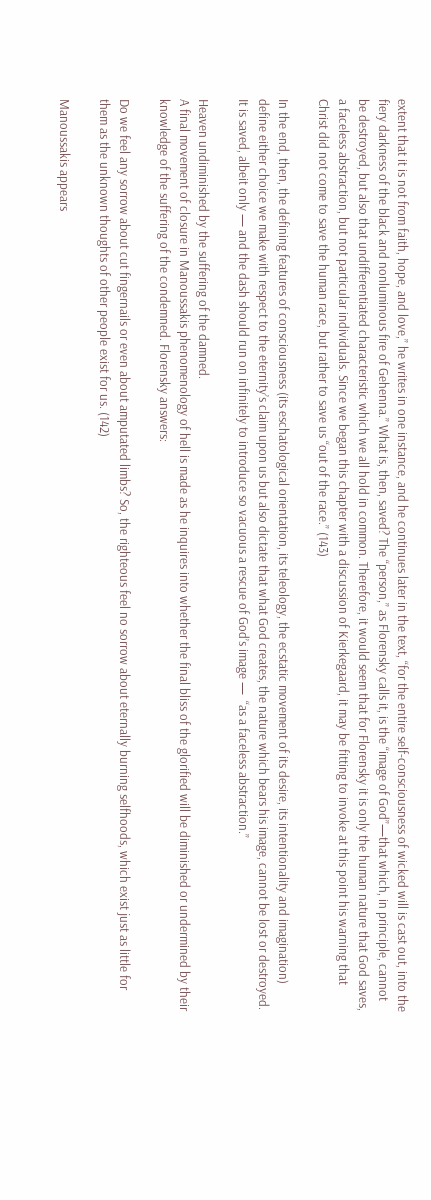extent that it is not from faith, hope, and love,” he writes in one instance, and he continues later in the text, “for the entire self-consciousness of wicked will is cast out, into the fiery darkness of the black and nonluminous fire of Gehenna.” What is, then, saved? The “person,” as Florensky calls it, is the “image of God”—that which, in principle, cannot be destroyed, but also that undifferentiated characteristic which we all hold in common. Therefore, it would seem that for Florensky it is only the human nature that God saves, a faceless abstraction, but not particular individuals. Since we began this chapter with a discussion of Kierkegaard, it may be fitting to invoke at this point his warning that Christ did not come to save the human race, but rather to save us “out of the race.” (143)

In the end, then, the defining features of consciousness (its eschatological orientation, its teleology, the ecstatic movement of its desire, its intentionality and imagination) define either choice we make with respect to the eternity’s claim upon us but also dictate that what God creates, the nature which bears his image, cannot be lost or destroyed. It is saved, albeit only — and the dash should run on infinitely to introduce so vacuous a rescue of God’s image —  “as a faceless abstraction.”

Heaven undiminished by the suffering of the damned.
A final movement of closure in Manoussakis phenomenology of hell is made as he inquires into whether the final bliss of the glorified will be diminished or undermined by their knowledge of the suffering of the condemned. Florensky answers:

Do we feel any sorrow about cut fingernails or even about amputated limbs? So, the righteous feel no sorrow about eternally burning selfhoods, which exist just as little for them as the unknown thoughts of other people exist for us. (142)

Manoussakis appears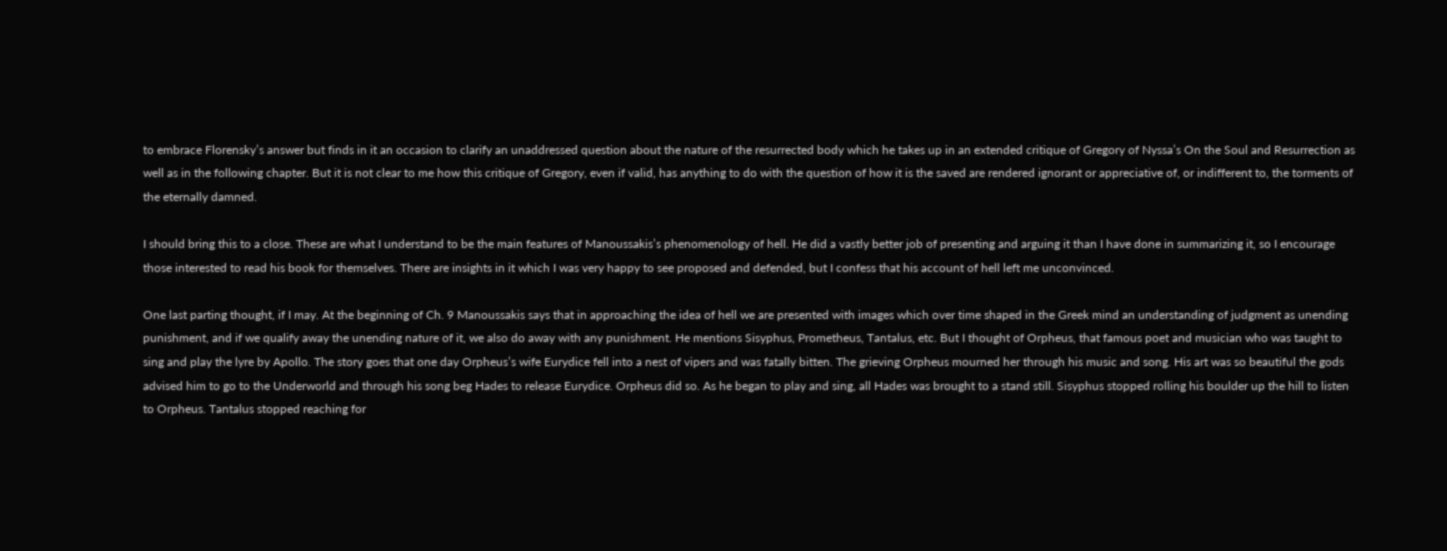to embrace Florensky’s answer but finds in it an occasion to clarify an unaddressed question about the nature of the resurrected body which he takes up in an extended critique of Gregory of Nyssa’s On the Soul and Resurrection as well as in the following chapter. But it is not clear to me how this critique of Gregory, even if valid, has anything to do with the question of how it is the saved are rendered ignorant or appreciative of, or indifferent to, the torments of the eternally damned.

I should bring this to a close. These are what I understand to be the main features of Manoussakis’s phenomenology of hell. He did a vastly better job of presenting and arguing it than I have done in summarizing it, so I encourage those interested to read his book for themselves. There are insights in it which I was very happy to see proposed and defended, but I confess that his account of hell left me unconvinced.

One last parting thought, if I may. At the beginning of Ch. 9 Manoussakis says that in approaching the idea of hell we are presented with images which over time shaped in the Greek mind an understanding of judgment as unending punishment, and if we qualify away the unending nature of it, we also do away with any punishment. He mentions Sisyphus, Prometheus, Tantalus, etc. But I thought of Orpheus, that famous poet and musician who was taught to sing and play the lyre by Apollo. The story goes that one day Orpheus’s wife Eurydice fell into a nest of vipers and was fatally bitten. The grieving Orpheus mourned her through his music and song. His art was so beautiful the gods advised him to go to the Underworld and through his song beg Hades to release Eurydice. Orpheus did so. As he began to play and sing, all Hades was brought to a stand still. Sisyphus stopped rolling his boulder up the hill to listen to Orpheus. Tantalus stopped reaching for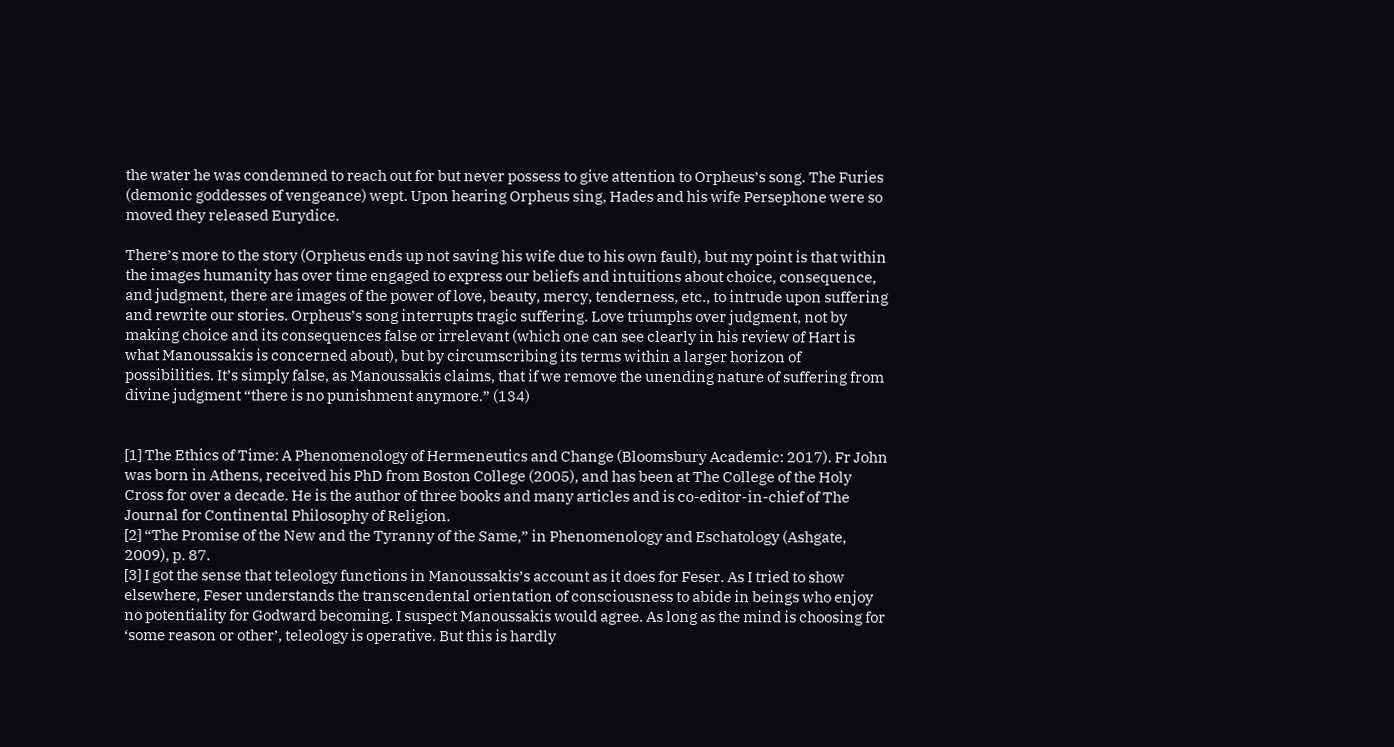the water he was condemned to reach out for but never possess to give attention to Orpheus’s song. The Furies (demonic goddesses of vengeance) wept. Upon hearing Orpheus sing, Hades and his wife Persephone were so moved they released Eurydice.

There’s more to the story (Orpheus ends up not saving his wife due to his own fault), but my point is that within the images humanity has over time engaged to express our beliefs and intuitions about choice, consequence, and judgment, there are images of the power of love, beauty, mercy, tenderness, etc., to intrude upon suffering and rewrite our stories. Orpheus’s song interrupts tragic suffering. Love triumphs over judgment, not by making choice and its consequences false or irrelevant (which one can see clearly in his review of Hart is what Manoussakis is concerned about), but by circumscribing its terms within a larger horizon of possibilities. It’s simply false, as Manoussakis claims, that if we remove the unending nature of suffering from divine judgment “there is no punishment anymore.” (134)


[1] The Ethics of Time: A Phenomenology of Hermeneutics and Change (Bloomsbury Academic: 2017). Fr John was born in Athens, received his PhD from Boston College (2005), and has been at The College of the Holy Cross for over a decade. He is the author of three books and many articles and is co-editor-in-chief of The Journal for Continental Philosophy of Religion.
[2] “The Promise of the New and the Tyranny of the Same,” in Phenomenology and Eschatology (Ashgate, 2009), p. 87.
[3] I got the sense that teleology functions in Manoussakis’s account as it does for Feser. As I tried to show elsewhere, Feser understands the transcendental orientation of consciousness to abide in beings who enjoy no potentiality for Godward becoming. I suspect Manoussakis would agree. As long as the mind is choosing for ‘some reason or other’, teleology is operative. But this is hardly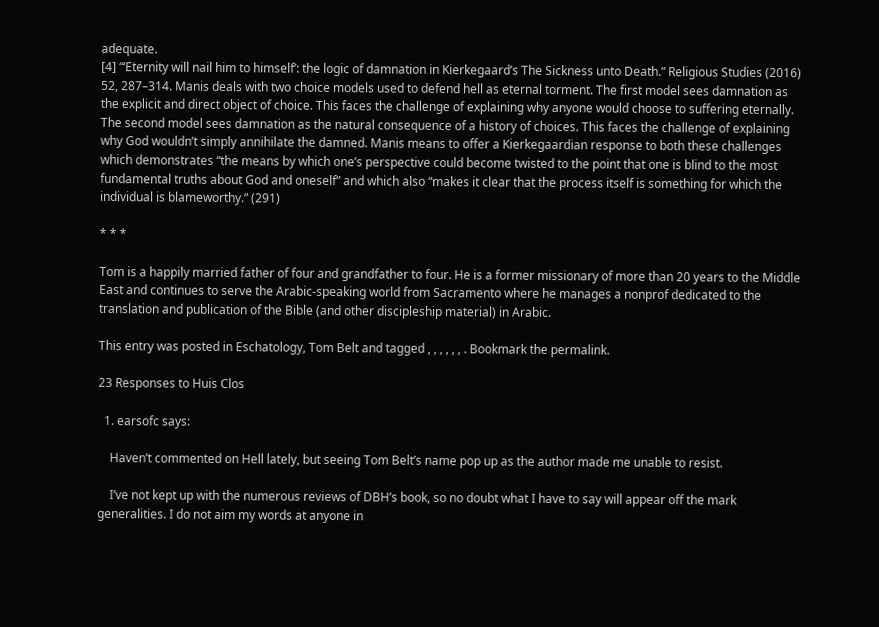adequate.
[4] “‘Eternity will nail him to himself’: the logic of damnation in Kierkegaard’s The Sickness unto Death.” Religious Studies (2016) 52, 287–314. Manis deals with two choice models used to defend hell as eternal torment. The first model sees damnation as the explicit and direct object of choice. This faces the challenge of explaining why anyone would choose to suffering eternally. The second model sees damnation as the natural consequence of a history of choices. This faces the challenge of explaining why God wouldn’t simply annihilate the damned. Manis means to offer a Kierkegaardian response to both these challenges which demonstrates “the means by which one’s perspective could become twisted to the point that one is blind to the most fundamental truths about God and oneself” and which also “makes it clear that the process itself is something for which the individual is blameworthy.” (291)

* * *

Tom is a happily married father of four and grandfather to four. He is a former missionary of more than 20 years to the Middle East and continues to serve the Arabic-speaking world from Sacramento where he manages a nonprof dedicated to the translation and publication of the Bible (and other discipleship material) in Arabic.

This entry was posted in Eschatology, Tom Belt and tagged , , , , , , . Bookmark the permalink.

23 Responses to Huis Clos

  1. earsofc says:

    Haven’t commented on Hell lately, but seeing Tom Belt’s name pop up as the author made me unable to resist.

    I’ve not kept up with the numerous reviews of DBH’s book, so no doubt what I have to say will appear off the mark generalities. I do not aim my words at anyone in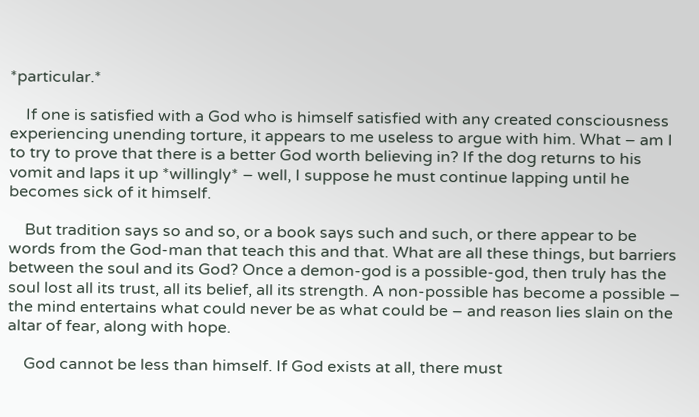*particular.*

    If one is satisfied with a God who is himself satisfied with any created consciousness experiencing unending torture, it appears to me useless to argue with him. What – am I to try to prove that there is a better God worth believing in? If the dog returns to his vomit and laps it up *willingly* – well, I suppose he must continue lapping until he becomes sick of it himself.

    But tradition says so and so, or a book says such and such, or there appear to be words from the God-man that teach this and that. What are all these things, but barriers between the soul and its God? Once a demon-god is a possible-god, then truly has the soul lost all its trust, all its belief, all its strength. A non-possible has become a possible – the mind entertains what could never be as what could be – and reason lies slain on the altar of fear, along with hope.

    God cannot be less than himself. If God exists at all, there must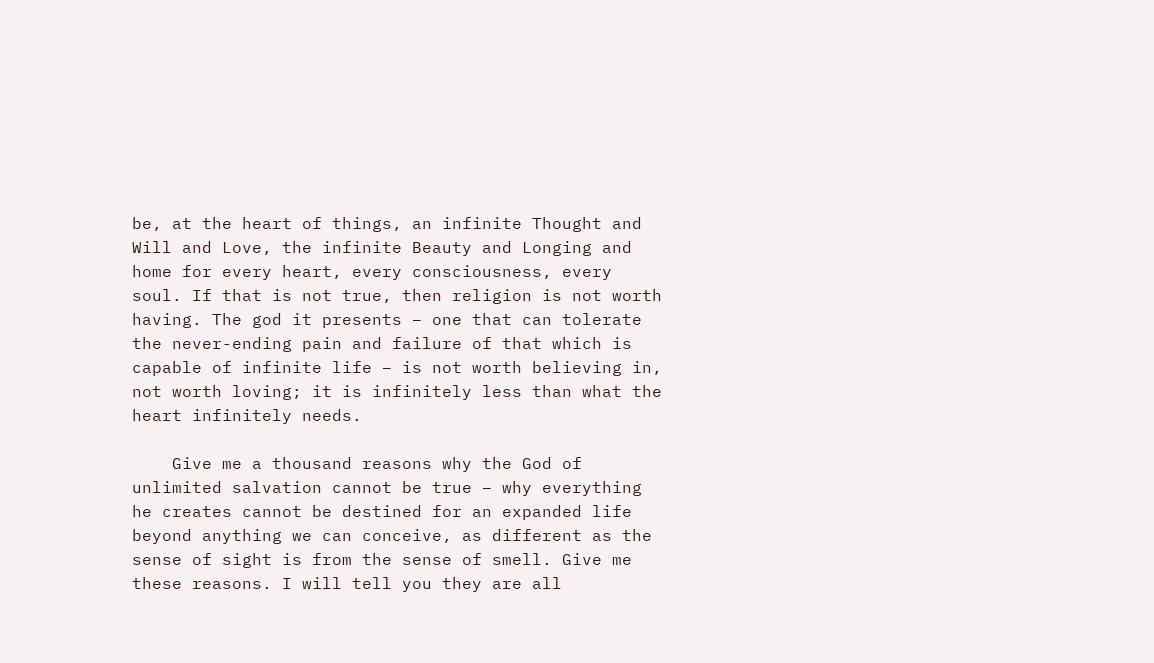be, at the heart of things, an infinite Thought and Will and Love, the infinite Beauty and Longing and home for every heart, every consciousness, every soul. If that is not true, then religion is not worth having. The god it presents – one that can tolerate the never-ending pain and failure of that which is capable of infinite life – is not worth believing in, not worth loving; it is infinitely less than what the heart infinitely needs.

    Give me a thousand reasons why the God of unlimited salvation cannot be true – why everything he creates cannot be destined for an expanded life beyond anything we can conceive, as different as the sense of sight is from the sense of smell. Give me these reasons. I will tell you they are all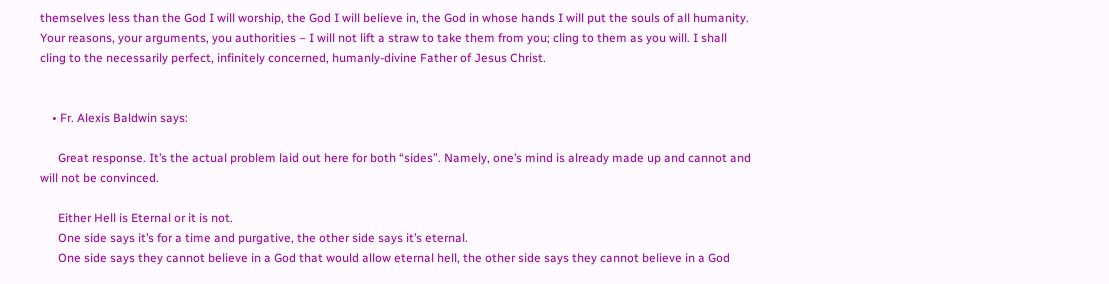themselves less than the God I will worship, the God I will believe in, the God in whose hands I will put the souls of all humanity. Your reasons, your arguments, you authorities – I will not lift a straw to take them from you; cling to them as you will. I shall cling to the necessarily perfect, infinitely concerned, humanly-divine Father of Jesus Christ.


    • Fr. Alexis Baldwin says:

      Great response. It’s the actual problem laid out here for both “sides”. Namely, one’s mind is already made up and cannot and will not be convinced.

      Either Hell is Eternal or it is not.
      One side says it’s for a time and purgative, the other side says it’s eternal.
      One side says they cannot believe in a God that would allow eternal hell, the other side says they cannot believe in a God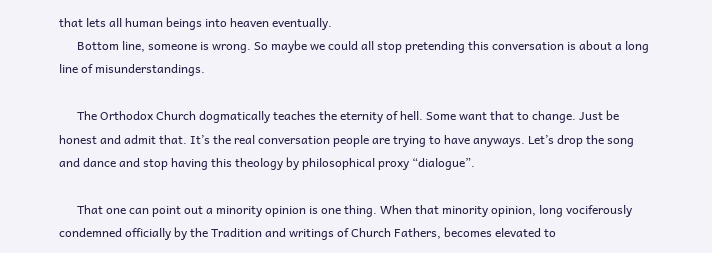that lets all human beings into heaven eventually.
      Bottom line, someone is wrong. So maybe we could all stop pretending this conversation is about a long line of misunderstandings.

      The Orthodox Church dogmatically teaches the eternity of hell. Some want that to change. Just be honest and admit that. It’s the real conversation people are trying to have anyways. Let’s drop the song and dance and stop having this theology by philosophical proxy “dialogue”.

      That one can point out a minority opinion is one thing. When that minority opinion, long vociferously condemned officially by the Tradition and writings of Church Fathers, becomes elevated to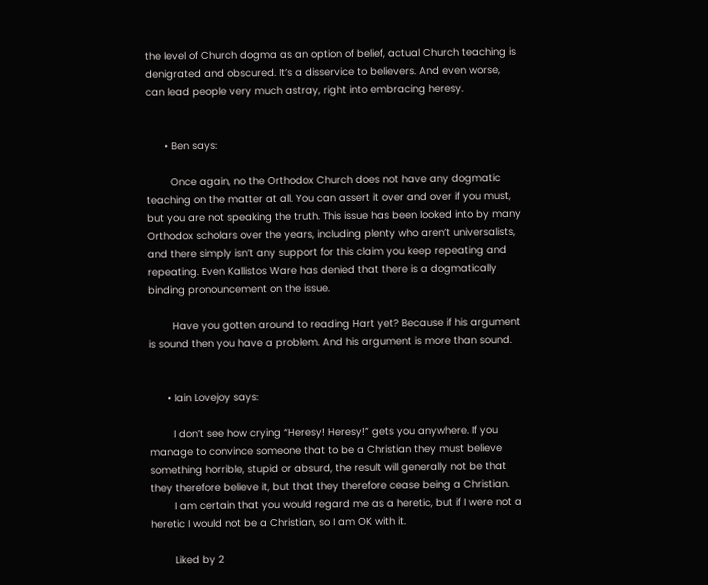the level of Church dogma as an option of belief, actual Church teaching is denigrated and obscured. It’s a disservice to believers. And even worse, can lead people very much astray, right into embracing heresy.


      • Ben says:

        Once again, no the Orthodox Church does not have any dogmatic teaching on the matter at all. You can assert it over and over if you must, but you are not speaking the truth. This issue has been looked into by many Orthodox scholars over the years, including plenty who aren’t universalists, and there simply isn’t any support for this claim you keep repeating and repeating. Even Kallistos Ware has denied that there is a dogmatically binding pronouncement on the issue.

        Have you gotten around to reading Hart yet? Because if his argument is sound then you have a problem. And his argument is more than sound.


      • Iain Lovejoy says:

        I don’t see how crying “Heresy! Heresy!” gets you anywhere. If you manage to convince someone that to be a Christian they must believe something horrible, stupid or absurd, the result will generally not be that they therefore believe it, but that they therefore cease being a Christian.
        I am certain that you would regard me as a heretic, but if I were not a heretic I would not be a Christian, so I am OK with it.

        Liked by 2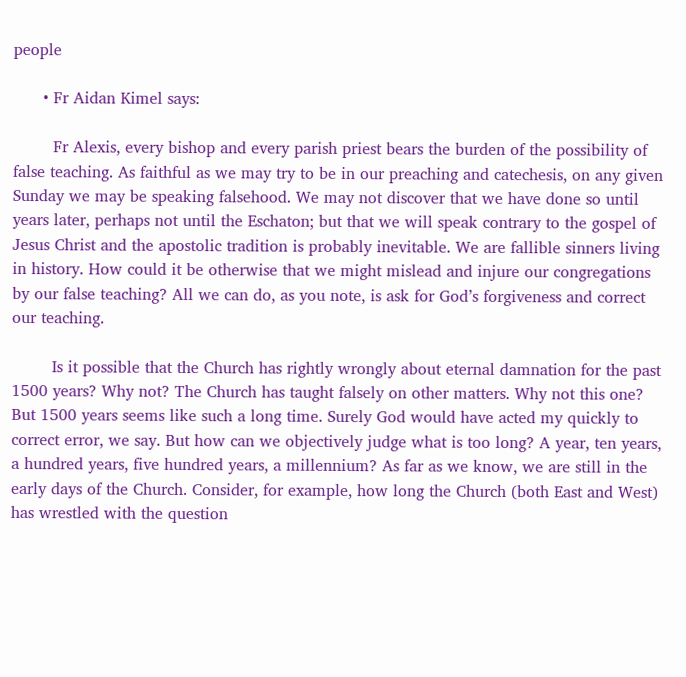people

      • Fr Aidan Kimel says:

        Fr Alexis, every bishop and every parish priest bears the burden of the possibility of false teaching. As faithful as we may try to be in our preaching and catechesis, on any given Sunday we may be speaking falsehood. We may not discover that we have done so until years later, perhaps not until the Eschaton; but that we will speak contrary to the gospel of Jesus Christ and the apostolic tradition is probably inevitable. We are fallible sinners living in history. How could it be otherwise that we might mislead and injure our congregations by our false teaching? All we can do, as you note, is ask for God’s forgiveness and correct our teaching.

        Is it possible that the Church has rightly wrongly about eternal damnation for the past 1500 years? Why not? The Church has taught falsely on other matters. Why not this one? But 1500 years seems like such a long time. Surely God would have acted my quickly to correct error, we say. But how can we objectively judge what is too long? A year, ten years, a hundred years, five hundred years, a millennium? As far as we know, we are still in the early days of the Church. Consider, for example, how long the Church (both East and West) has wrestled with the question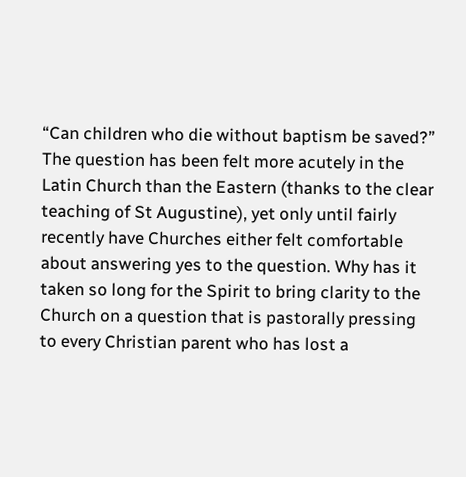“Can children who die without baptism be saved?” The question has been felt more acutely in the Latin Church than the Eastern (thanks to the clear teaching of St Augustine), yet only until fairly recently have Churches either felt comfortable about answering yes to the question. Why has it taken so long for the Spirit to bring clarity to the Church on a question that is pastorally pressing to every Christian parent who has lost a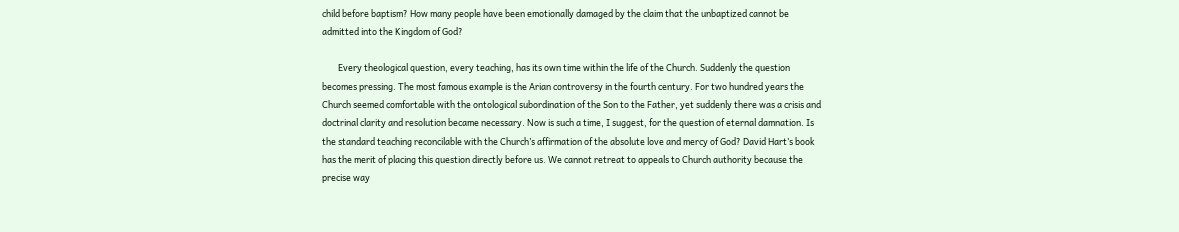child before baptism? How many people have been emotionally damaged by the claim that the unbaptized cannot be admitted into the Kingdom of God?

        Every theological question, every teaching, has its own time within the life of the Church. Suddenly the question becomes pressing. The most famous example is the Arian controversy in the fourth century. For two hundred years the Church seemed comfortable with the ontological subordination of the Son to the Father, yet suddenly there was a crisis and doctrinal clarity and resolution became necessary. Now is such a time, I suggest, for the question of eternal damnation. Is the standard teaching reconcilable with the Church’s affirmation of the absolute love and mercy of God? David Hart’s book has the merit of placing this question directly before us. We cannot retreat to appeals to Church authority because the precise way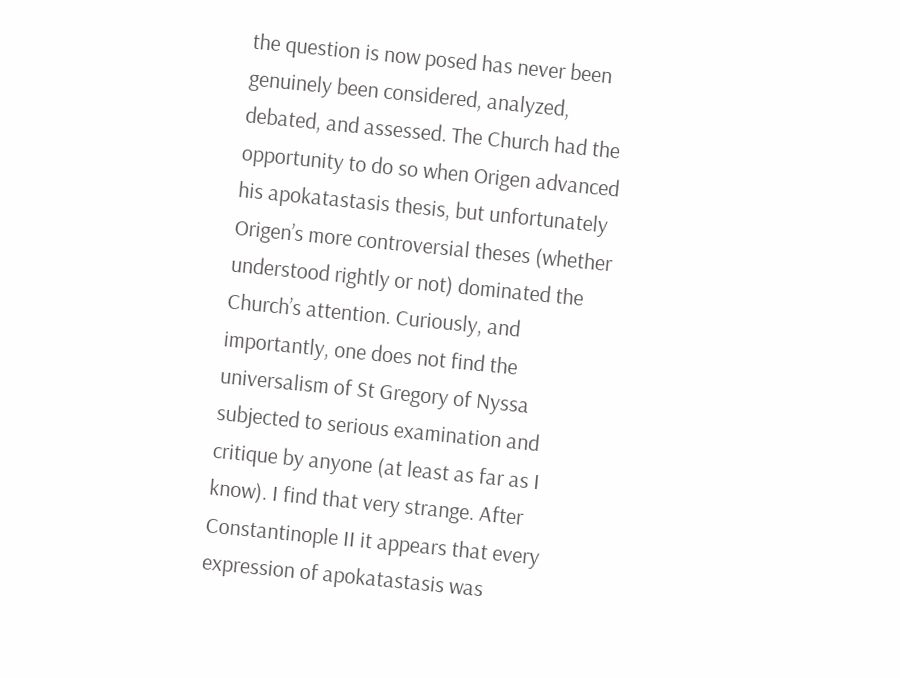the question is now posed has never been genuinely been considered, analyzed, debated, and assessed. The Church had the opportunity to do so when Origen advanced his apokatastasis thesis, but unfortunately Origen’s more controversial theses (whether understood rightly or not) dominated the Church’s attention. Curiously, and importantly, one does not find the universalism of St Gregory of Nyssa subjected to serious examination and critique by anyone (at least as far as I know). I find that very strange. After Constantinople II it appears that every expression of apokatastasis was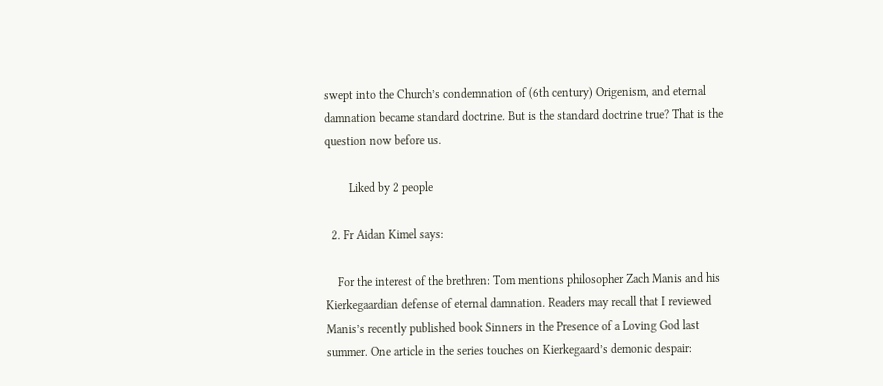swept into the Church’s condemnation of (6th century) Origenism, and eternal damnation became standard doctrine. But is the standard doctrine true? That is the question now before us.

        Liked by 2 people

  2. Fr Aidan Kimel says:

    For the interest of the brethren: Tom mentions philosopher Zach Manis and his Kierkegaardian defense of eternal damnation. Readers may recall that I reviewed Manis’s recently published book Sinners in the Presence of a Loving God last summer. One article in the series touches on Kierkegaard’s demonic despair: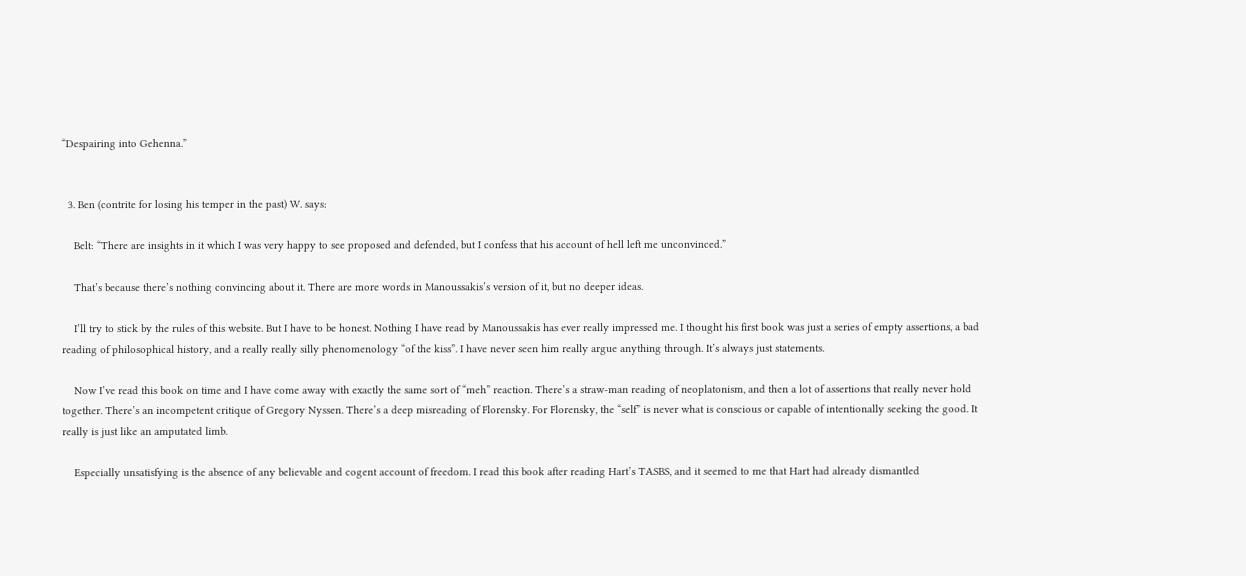“Despairing into Gehenna.”


  3. Ben (contrite for losing his temper in the past) W. says:

    Belt: “There are insights in it which I was very happy to see proposed and defended, but I confess that his account of hell left me unconvinced.”

    That’s because there’s nothing convincing about it. There are more words in Manoussakis’s version of it, but no deeper ideas.

    I’ll try to stick by the rules of this website. But I have to be honest. Nothing I have read by Manoussakis has ever really impressed me. I thought his first book was just a series of empty assertions, a bad reading of philosophical history, and a really really silly phenomenology “of the kiss”. I have never seen him really argue anything through. It’s always just statements.

    Now I’ve read this book on time and I have come away with exactly the same sort of “meh” reaction. There’s a straw-man reading of neoplatonism, and then a lot of assertions that really never hold together. There’s an incompetent critique of Gregory Nyssen. There’s a deep misreading of Florensky. For Florensky, the “self” is never what is conscious or capable of intentionally seeking the good. It really is just like an amputated limb.

    Especially unsatisfying is the absence of any believable and cogent account of freedom. I read this book after reading Hart’s TASBS, and it seemed to me that Hart had already dismantled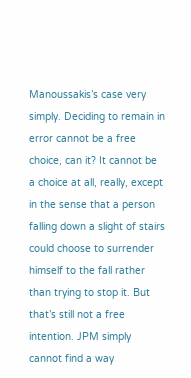Manoussakis’s case very simply. Deciding to remain in error cannot be a free choice, can it? It cannot be a choice at all, really, except in the sense that a person falling down a slight of stairs could choose to surrender himself to the fall rather than trying to stop it. But that’s still not a free intention. JPM simply cannot find a way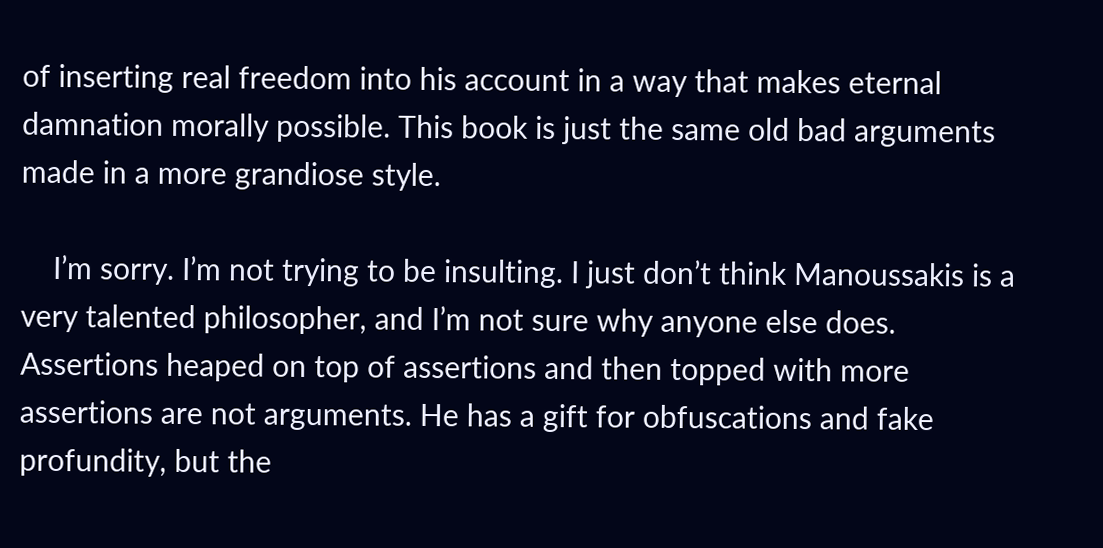of inserting real freedom into his account in a way that makes eternal damnation morally possible. This book is just the same old bad arguments made in a more grandiose style.

    I’m sorry. I’m not trying to be insulting. I just don’t think Manoussakis is a very talented philosopher, and I’m not sure why anyone else does. Assertions heaped on top of assertions and then topped with more assertions are not arguments. He has a gift for obfuscations and fake profundity, but the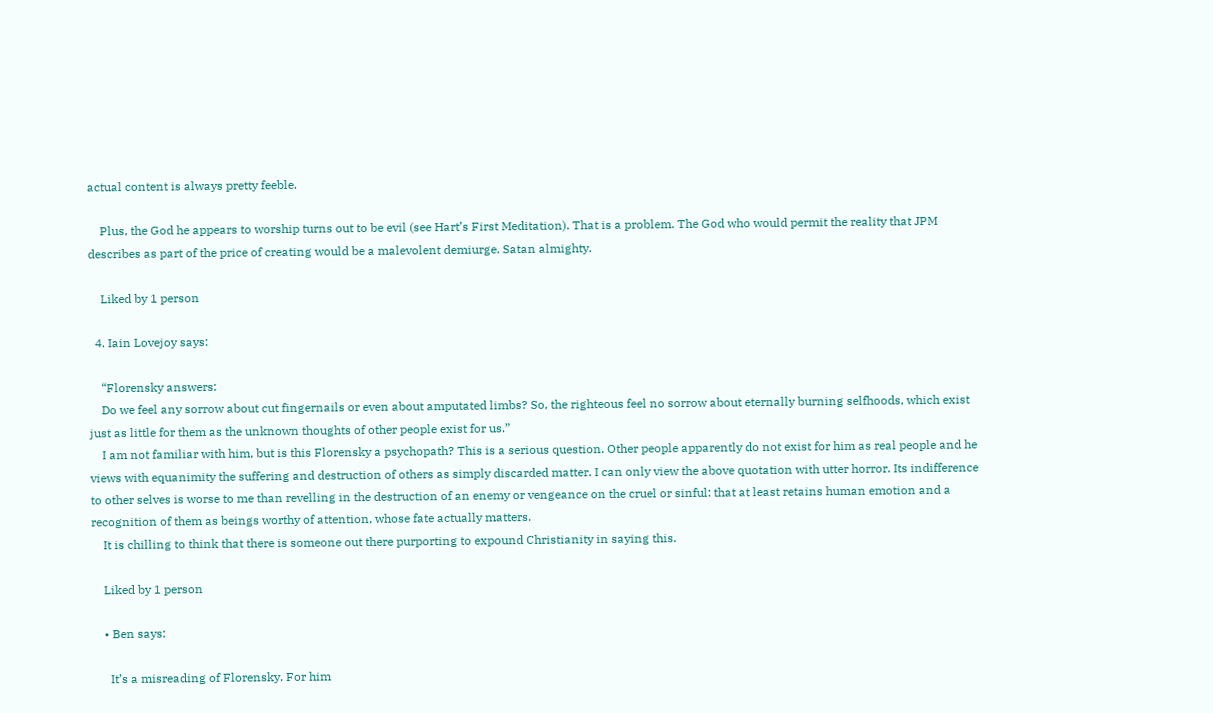actual content is always pretty feeble.

    Plus, the God he appears to worship turns out to be evil (see Hart’s First Meditation). That is a problem. The God who would permit the reality that JPM describes as part of the price of creating would be a malevolent demiurge. Satan almighty.

    Liked by 1 person

  4. Iain Lovejoy says:

    “Florensky answers:
    Do we feel any sorrow about cut fingernails or even about amputated limbs? So, the righteous feel no sorrow about eternally burning selfhoods, which exist just as little for them as the unknown thoughts of other people exist for us.”
    I am not familiar with him, but is this Florensky a psychopath? This is a serious question. Other people apparently do not exist for him as real people and he views with equanimity the suffering and destruction of others as simply discarded matter. I can only view the above quotation with utter horror. Its indifference to other selves is worse to me than revelling in the destruction of an enemy or vengeance on the cruel or sinful: that at least retains human emotion and a recognition of them as beings worthy of attention, whose fate actually matters.
    It is chilling to think that there is someone out there purporting to expound Christianity in saying this.

    Liked by 1 person

    • Ben says:

      It’s a misreading of Florensky. For him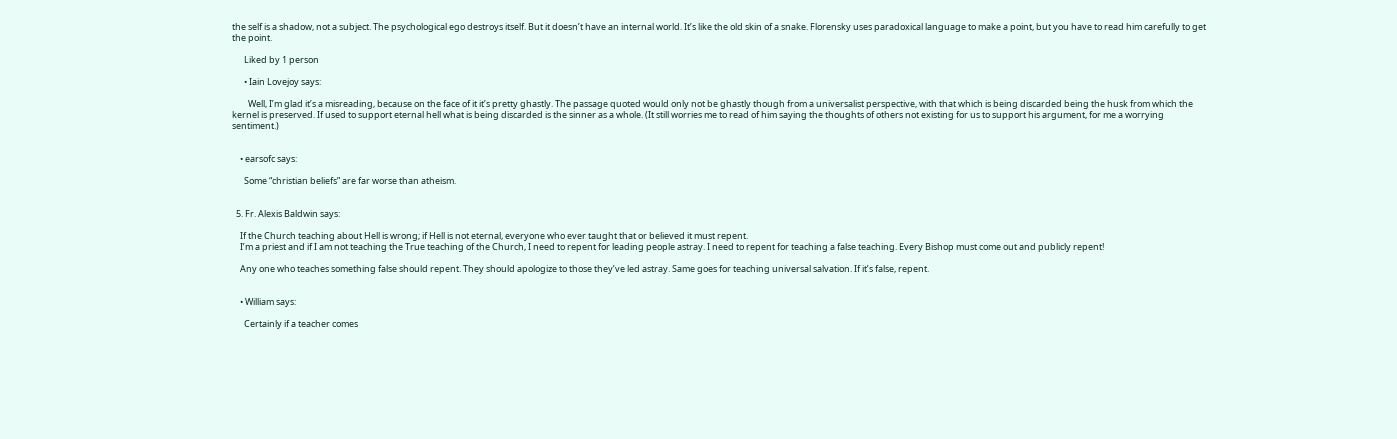the self is a shadow, not a subject. The psychological ego destroys itself. But it doesn’t have an internal world. It’s like the old skin of a snake. Florensky uses paradoxical language to make a point, but you have to read him carefully to get the point.

      Liked by 1 person

      • Iain Lovejoy says:

        Well, I’m glad it’s a misreading, because on the face of it it’s pretty ghastly. The passage quoted would only not be ghastly though from a universalist perspective, with that which is being discarded being the husk from which the kernel is preserved. If used to support eternal hell what is being discarded is the sinner as a whole. (It still worries me to read of him saying the thoughts of others not existing for us to support his argument, for me a worrying sentiment.)


    • earsofc says:

      Some “christian beliefs” are far worse than atheism.


  5. Fr. Alexis Baldwin says:

    If the Church teaching about Hell is wrong; if Hell is not eternal, everyone who ever taught that or believed it must repent.
    I’m a priest and if I am not teaching the True teaching of the Church, I need to repent for leading people astray. I need to repent for teaching a false teaching. Every Bishop must come out and publicly repent!

    Any one who teaches something false should repent. They should apologize to those they’ve led astray. Same goes for teaching universal salvation. If it’s false, repent.


    • William says:

      Certainly if a teacher comes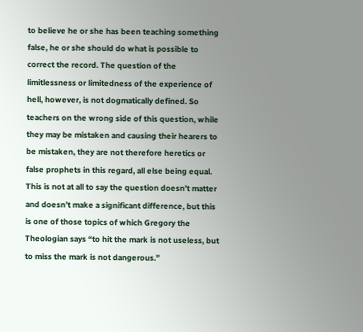to believe he or she has been teaching something false, he or she should do what is possible to correct the record. The question of the limitlessness or limitedness of the experience of hell, however, is not dogmatically defined. So teachers on the wrong side of this question, while they may be mistaken and causing their hearers to be mistaken, they are not therefore heretics or false prophets in this regard, all else being equal. This is not at all to say the question doesn’t matter and doesn’t make a significant difference, but this is one of those topics of which Gregory the Theologian says “to hit the mark is not useless, but to miss the mark is not dangerous.”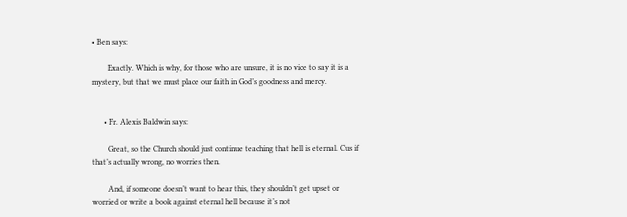• Ben says:

        Exactly. Which is why, for those who are unsure, it is no vice to say it is a mystery, but that we must place our faith in God’s goodness and mercy.


      • Fr. Alexis Baldwin says:

        Great, so the Church should just continue teaching that hell is eternal. Cus if that’s actually wrong, no worries then.

        And, if someone doesn’t want to hear this, they shouldn’t get upset or worried or write a book against eternal hell because it’s not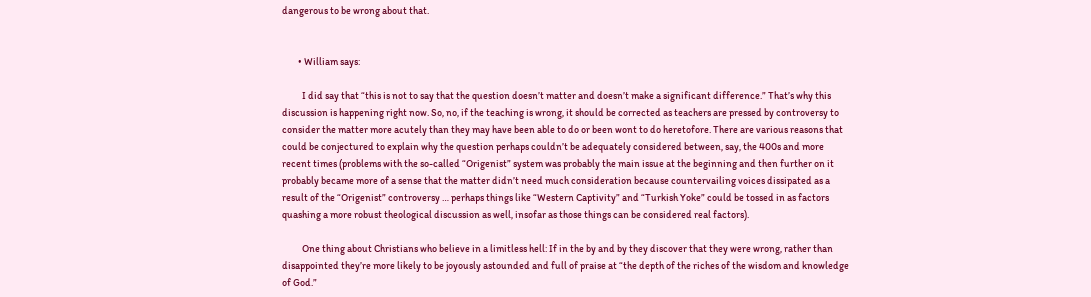dangerous to be wrong about that.


        • William says:

          I did say that “this is not to say that the question doesn’t matter and doesn’t make a significant difference.” That’s why this discussion is happening right now. So, no, if the teaching is wrong, it should be corrected as teachers are pressed by controversy to consider the matter more acutely than they may have been able to do or been wont to do heretofore. There are various reasons that could be conjectured to explain why the question perhaps couldn’t be adequately considered between, say, the 400s and more recent times (problems with the so-called “Origenist” system was probably the main issue at the beginning and then further on it probably became more of a sense that the matter didn’t need much consideration because countervailing voices dissipated as a result of the “Origenist” controversy … perhaps things like “Western Captivity” and “Turkish Yoke” could be tossed in as factors quashing a more robust theological discussion as well, insofar as those things can be considered real factors).

          One thing about Christians who believe in a limitless hell: If in the by and by they discover that they were wrong, rather than disappointed they’re more likely to be joyously astounded and full of praise at “the depth of the riches of the wisdom and knowledge of God.”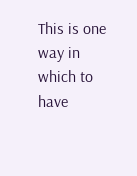This is one way in which to have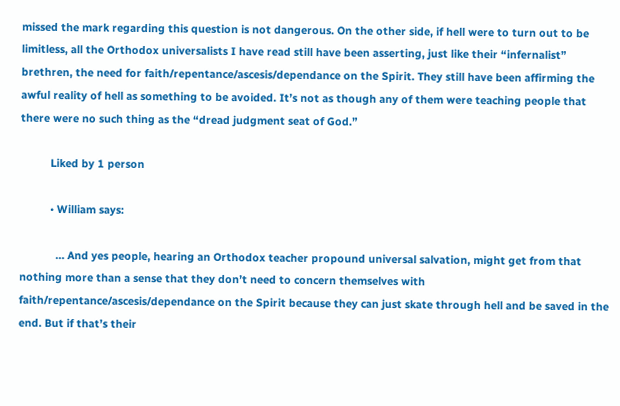missed the mark regarding this question is not dangerous. On the other side, if hell were to turn out to be limitless, all the Orthodox universalists I have read still have been asserting, just like their “infernalist” brethren, the need for faith/repentance/ascesis/dependance on the Spirit. They still have been affirming the awful reality of hell as something to be avoided. It’s not as though any of them were teaching people that there were no such thing as the “dread judgment seat of God.”

          Liked by 1 person

          • William says:

            … And yes people, hearing an Orthodox teacher propound universal salvation, might get from that nothing more than a sense that they don’t need to concern themselves with faith/repentance/ascesis/dependance on the Spirit because they can just skate through hell and be saved in the end. But if that’s their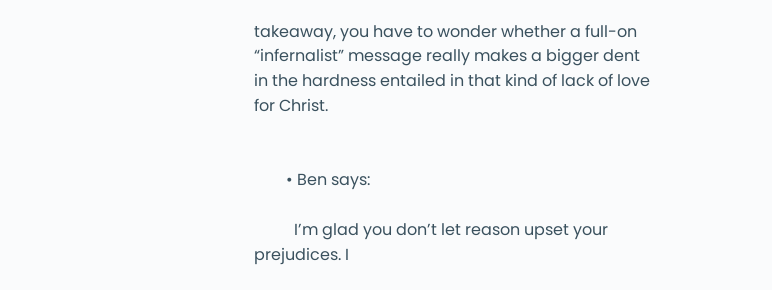takeaway, you have to wonder whether a full-on “infernalist” message really makes a bigger dent in the hardness entailed in that kind of lack of love for Christ.


        • Ben says:

          I’m glad you don’t let reason upset your prejudices. I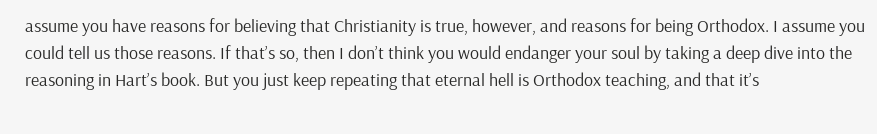assume you have reasons for believing that Christianity is true, however, and reasons for being Orthodox. I assume you could tell us those reasons. If that’s so, then I don’t think you would endanger your soul by taking a deep dive into the reasoning in Hart’s book. But you just keep repeating that eternal hell is Orthodox teaching, and that it’s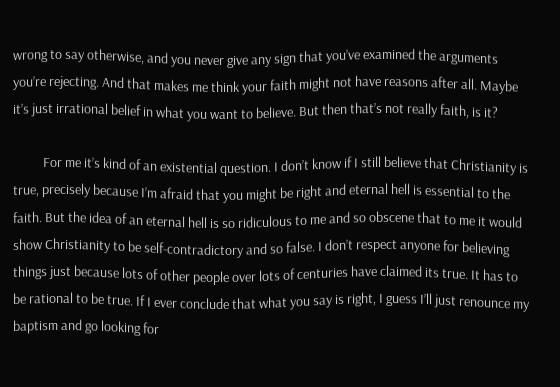wrong to say otherwise, and you never give any sign that you’ve examined the arguments you’re rejecting. And that makes me think your faith might not have reasons after all. Maybe it’s just irrational belief in what you want to believe. But then that’s not really faith, is it?

          For me it’s kind of an existential question. I don’t know if I still believe that Christianity is true, precisely because I’m afraid that you might be right and eternal hell is essential to the faith. But the idea of an eternal hell is so ridiculous to me and so obscene that to me it would show Christianity to be self-contradictory and so false. I don’t respect anyone for believing things just because lots of other people over lots of centuries have claimed its true. It has to be rational to be true. If I ever conclude that what you say is right, I guess I’ll just renounce my baptism and go looking for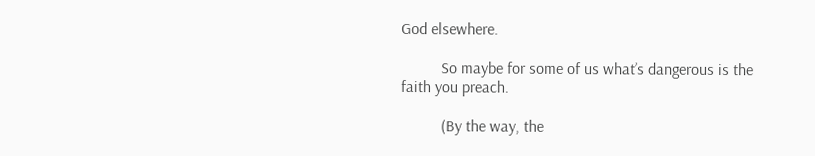God elsewhere.

          So maybe for some of us what’s dangerous is the faith you preach.

          (By the way, the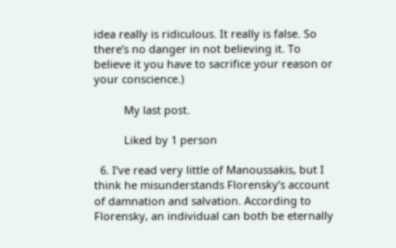idea really is ridiculous. It really is false. So there’s no danger in not believing it. To believe it you have to sacrifice your reason or your conscience.)

          My last post.

          Liked by 1 person

  6. I’ve read very little of Manoussakis, but I think he misunderstands Florensky’s account of damnation and salvation. According to Florensky, an individual can both be eternally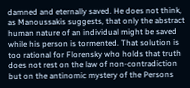damned and eternally saved. He does not think, as Manoussakis suggests, that only the abstract human nature of an individual might be saved while his person is tormented. That solution is too rational for Florensky who holds that truth does not rest on the law of non-contradiction but on the antinomic mystery of the Persons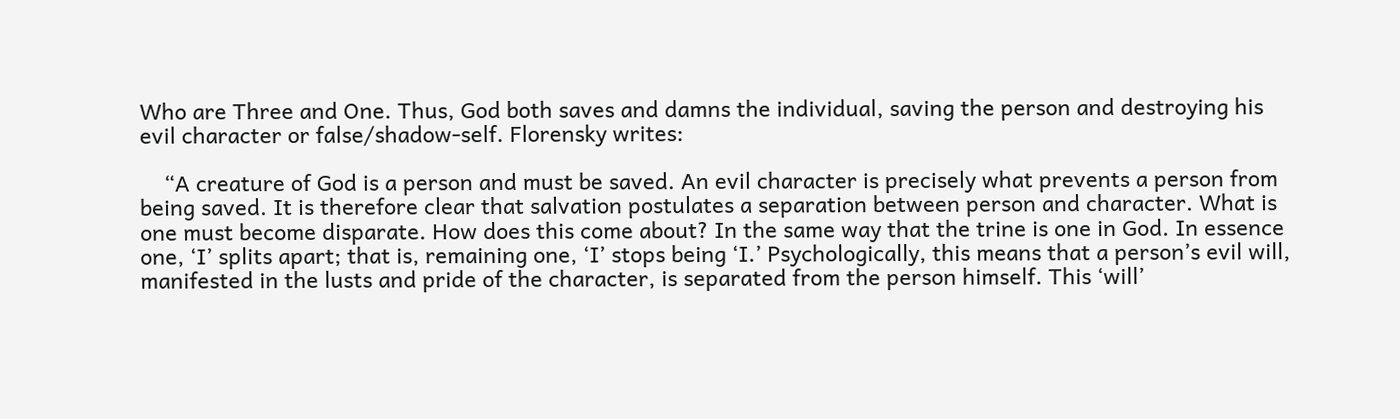Who are Three and One. Thus, God both saves and damns the individual, saving the person and destroying his evil character or false/shadow-self. Florensky writes:

    “A creature of God is a person and must be saved. An evil character is precisely what prevents a person from being saved. It is therefore clear that salvation postulates a separation between person and character. What is one must become disparate. How does this come about? In the same way that the trine is one in God. In essence one, ‘I’ splits apart; that is, remaining one, ‘I’ stops being ‘I.’ Psychologically, this means that a person’s evil will, manifested in the lusts and pride of the character, is separated from the person himself. This ‘will’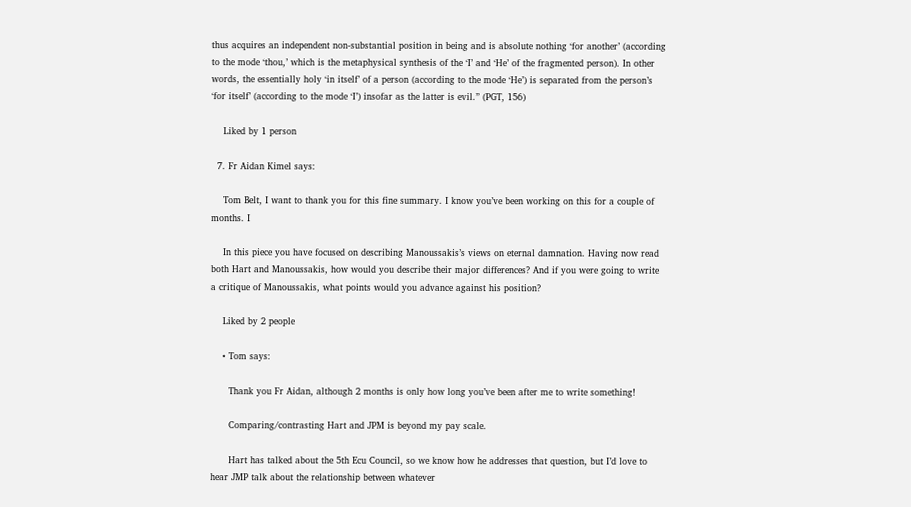thus acquires an independent non-substantial position in being and is absolute nothing ‘for another’ (according to the mode ‘thou,’ which is the metaphysical synthesis of the ‘I’ and ‘He’ of the fragmented person). In other words, the essentially holy ‘in itself’ of a person (according to the mode ‘He’) is separated from the person’s ‘for itself’ (according to the mode ‘I’) insofar as the latter is evil.” (PGT, 156)

    Liked by 1 person

  7. Fr Aidan Kimel says:

    Tom Belt, I want to thank you for this fine summary. I know you’ve been working on this for a couple of months. I

    In this piece you have focused on describing Manoussakis’s views on eternal damnation. Having now read both Hart and Manoussakis, how would you describe their major differences? And if you were going to write a critique of Manoussakis, what points would you advance against his position?

    Liked by 2 people

    • Tom says:

      Thank you Fr Aidan, although 2 months is only how long you’ve been after me to write something!

      Comparing/contrasting Hart and JPM is beyond my pay scale.

      Hart has talked about the 5th Ecu Council, so we know how he addresses that question, but I’d love to hear JMP talk about the relationship between whatever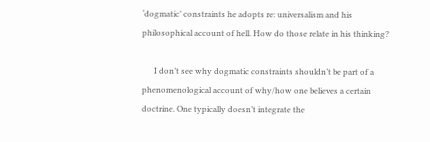‘dogmatic’ constraints he adopts re: universalism and his philosophical account of hell. How do those relate in his thinking?

      I don’t see why dogmatic constraints shouldn’t be part of a phenomenological account of why/how one believes a certain doctrine. One typically doesn’t integrate the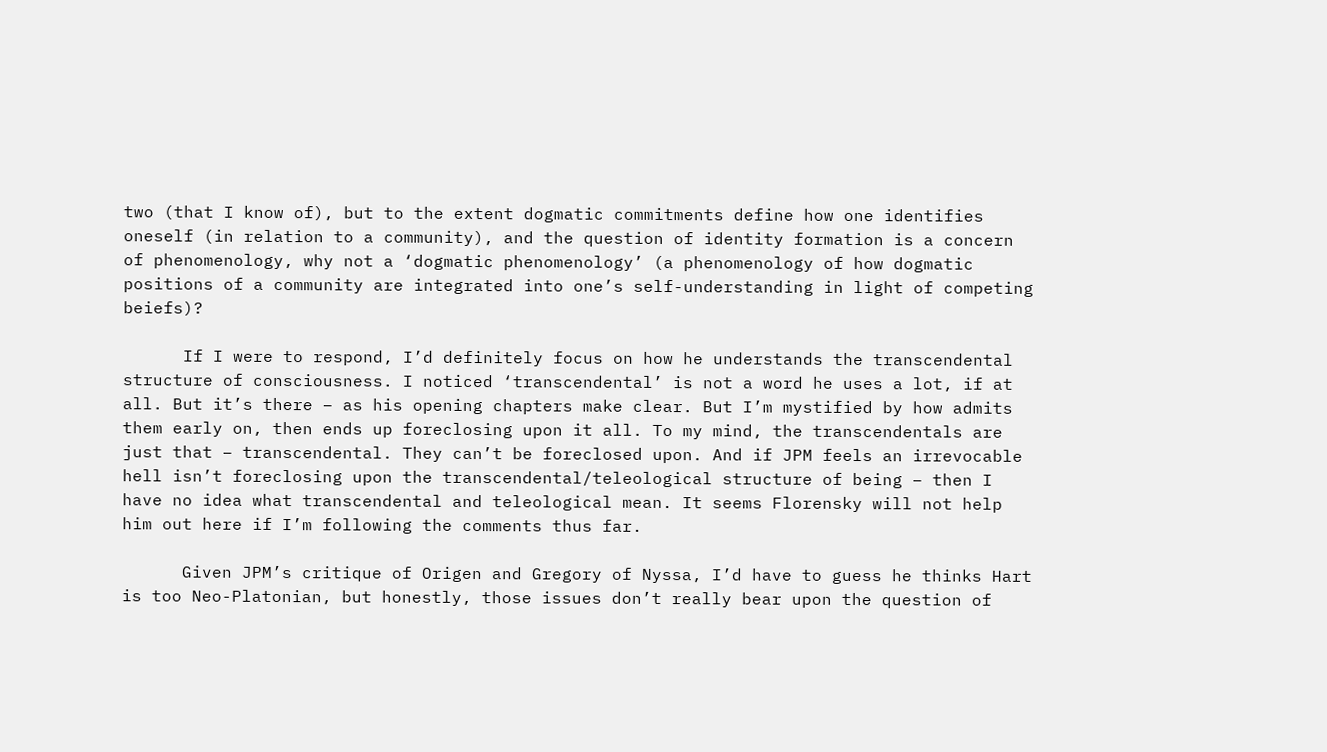two (that I know of), but to the extent dogmatic commitments define how one identifies oneself (in relation to a community), and the question of identity formation is a concern of phenomenology, why not a ‘dogmatic phenomenology’ (a phenomenology of how dogmatic positions of a community are integrated into one’s self-understanding in light of competing beiefs)?

      If I were to respond, I’d definitely focus on how he understands the transcendental structure of consciousness. I noticed ‘transcendental’ is not a word he uses a lot, if at all. But it’s there – as his opening chapters make clear. But I’m mystified by how admits them early on, then ends up foreclosing upon it all. To my mind, the transcendentals are just that – transcendental. They can’t be foreclosed upon. And if JPM feels an irrevocable hell isn’t foreclosing upon the transcendental/teleological structure of being – then I have no idea what transcendental and teleological mean. It seems Florensky will not help him out here if I’m following the comments thus far.

      Given JPM’s critique of Origen and Gregory of Nyssa, I’d have to guess he thinks Hart is too Neo-Platonian, but honestly, those issues don’t really bear upon the question of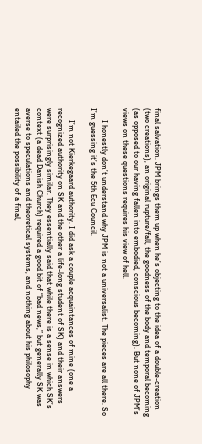final salvation. JPM brings them up when he’s objecting to the idea of a double-creation (two creations), an original rupture/fall, the goodness of the body and temporal becoming (as opposed to our having fallen into embodied, conscious becoming). But none of JPM’s views on these questions requires his view of hell.

      I honestly don’t understand why JPM is not a universalist. The pieces are all there. So I’m guessing it’s the 5th Ecu Council.

      I’m not Kierkegaard authority. I did ask a couple acquaintances of mine (one a recognized authority on SK and the other a life-long student of SK) and their answers were surprisingly similar. They essentially said that while there is a sense in which SK’s context (a dead Danish Church) required a good bit of “bad news,” but generally SK was averse to speculations and theoretical systems, and nothing about his philosophy entailed the possibility of a final,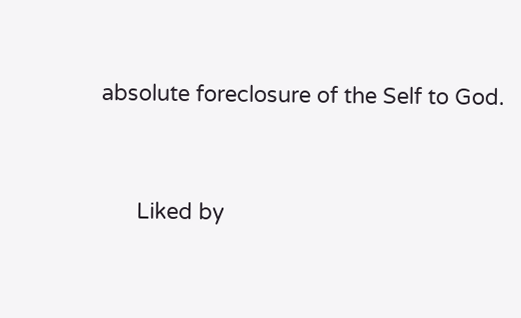absolute foreclosure of the Self to God.


      Liked by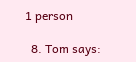1 person

  8. Tom says: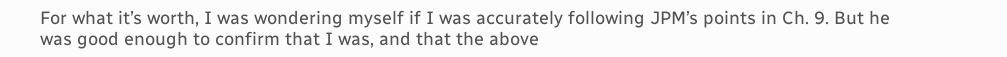For what it’s worth, I was wondering myself if I was accurately following JPM’s points in Ch. 9. But he was good enough to confirm that I was, and that the above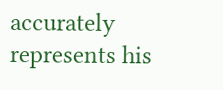accurately represents his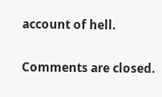account of hell.


Comments are closed.